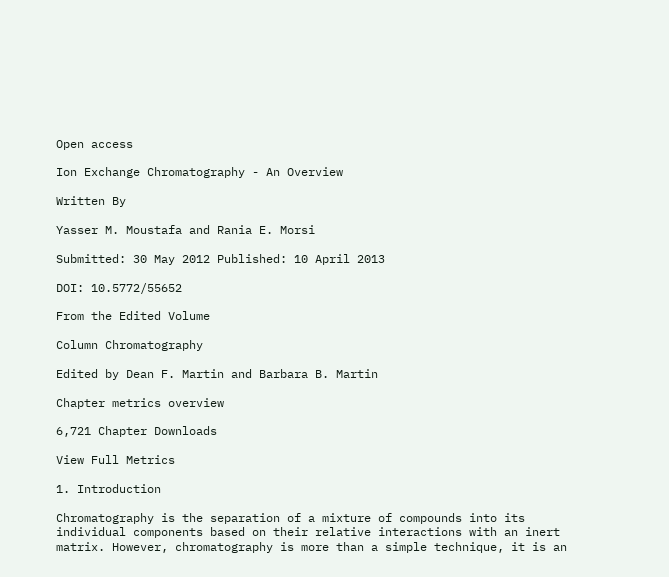Open access

Ion Exchange Chromatography - An Overview

Written By

Yasser M. Moustafa and Rania E. Morsi

Submitted: 30 May 2012 Published: 10 April 2013

DOI: 10.5772/55652

From the Edited Volume

Column Chromatography

Edited by Dean F. Martin and Barbara B. Martin

Chapter metrics overview

6,721 Chapter Downloads

View Full Metrics

1. Introduction

Chromatography is the separation of a mixture of compounds into its individual components based on their relative interactions with an inert matrix. However, chromatography is more than a simple technique, it is an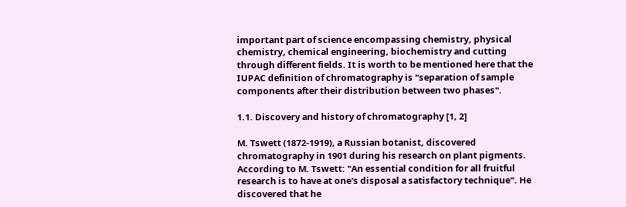important part of science encompassing chemistry, physical chemistry, chemical engineering, biochemistry and cutting through different fields. It is worth to be mentioned here that the IUPAC definition of chromatography is "separation of sample components after their distribution between two phases".

1.1. Discovery and history of chromatography [1, 2]

M. Tswett (1872-1919), a Russian botanist, discovered chromatography in 1901 during his research on plant pigments. According to M. Tswett: "An essential condition for all fruitful research is to have at one's disposal a satisfactory technique". He discovered that he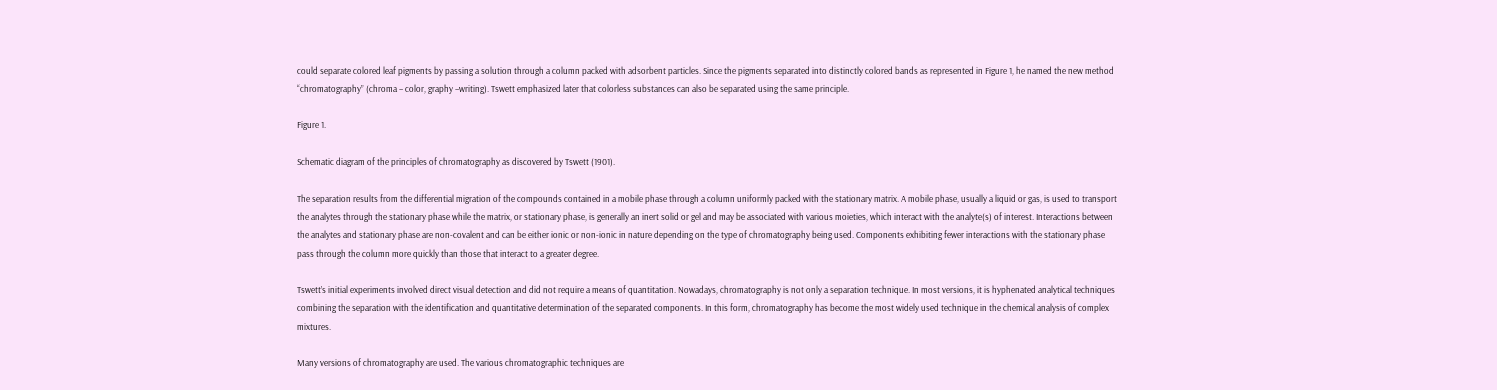could separate colored leaf pigments by passing a solution through a column packed with adsorbent particles. Since the pigments separated into distinctly colored bands as represented in Figure 1, he named the new method “chromatography” (chroma – color, graphy –writing). Tswett emphasized later that colorless substances can also be separated using the same principle.

Figure 1.

Schematic diagram of the principles of chromatography as discovered by Tswett (1901).

The separation results from the differential migration of the compounds contained in a mobile phase through a column uniformly packed with the stationary matrix. A mobile phase, usually a liquid or gas, is used to transport the analytes through the stationary phase while the matrix, or stationary phase, is generally an inert solid or gel and may be associated with various moieties, which interact with the analyte(s) of interest. Interactions between the analytes and stationary phase are non-covalent and can be either ionic or non-ionic in nature depending on the type of chromatography being used. Components exhibiting fewer interactions with the stationary phase pass through the column more quickly than those that interact to a greater degree.

Tswett’s initial experiments involved direct visual detection and did not require a means of quantitation. Nowadays, chromatography is not only a separation technique. In most versions, it is hyphenated analytical techniques combining the separation with the identification and quantitative determination of the separated components. In this form, chromatography has become the most widely used technique in the chemical analysis of complex mixtures.

Many versions of chromatography are used. The various chromatographic techniques are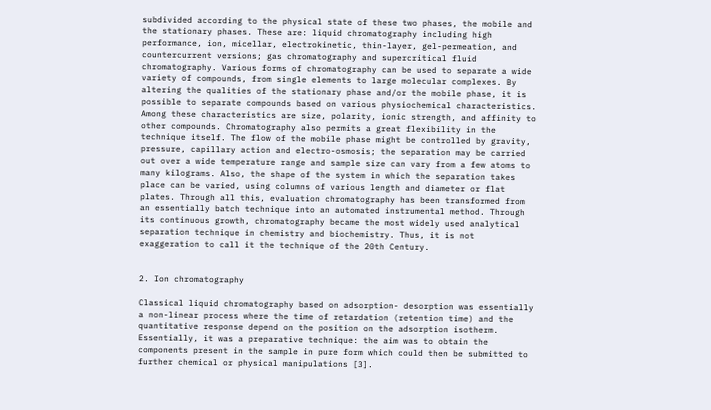subdivided according to the physical state of these two phases, the mobile and the stationary phases. These are: liquid chromatography including high performance, ion, micellar, electrokinetic, thin-layer, gel-permeation, and countercurrent versions; gas chromatography and supercritical fluid chromatography. Various forms of chromatography can be used to separate a wide variety of compounds, from single elements to large molecular complexes. By altering the qualities of the stationary phase and/or the mobile phase, it is possible to separate compounds based on various physiochemical characteristics. Among these characteristics are size, polarity, ionic strength, and affinity to other compounds. Chromatography also permits a great flexibility in the technique itself. The flow of the mobile phase might be controlled by gravity, pressure, capillary action and electro-osmosis; the separation may be carried out over a wide temperature range and sample size can vary from a few atoms to many kilograms. Also, the shape of the system in which the separation takes place can be varied, using columns of various length and diameter or flat plates. Through all this, evaluation chromatography has been transformed from an essentially batch technique into an automated instrumental method. Through its continuous growth, chromatography became the most widely used analytical separation technique in chemistry and biochemistry. Thus, it is not exaggeration to call it the technique of the 20th Century.


2. Ion chromatography

Classical liquid chromatography based on adsorption- desorption was essentially a non-linear process where the time of retardation (retention time) and the quantitative response depend on the position on the adsorption isotherm. Essentially, it was a preparative technique: the aim was to obtain the components present in the sample in pure form which could then be submitted to further chemical or physical manipulations [3].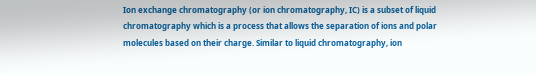Ion exchange chromatography (or ion chromatography, IC) is a subset of liquid chromatography which is a process that allows the separation of ions and polar molecules based on their charge. Similar to liquid chromatography, ion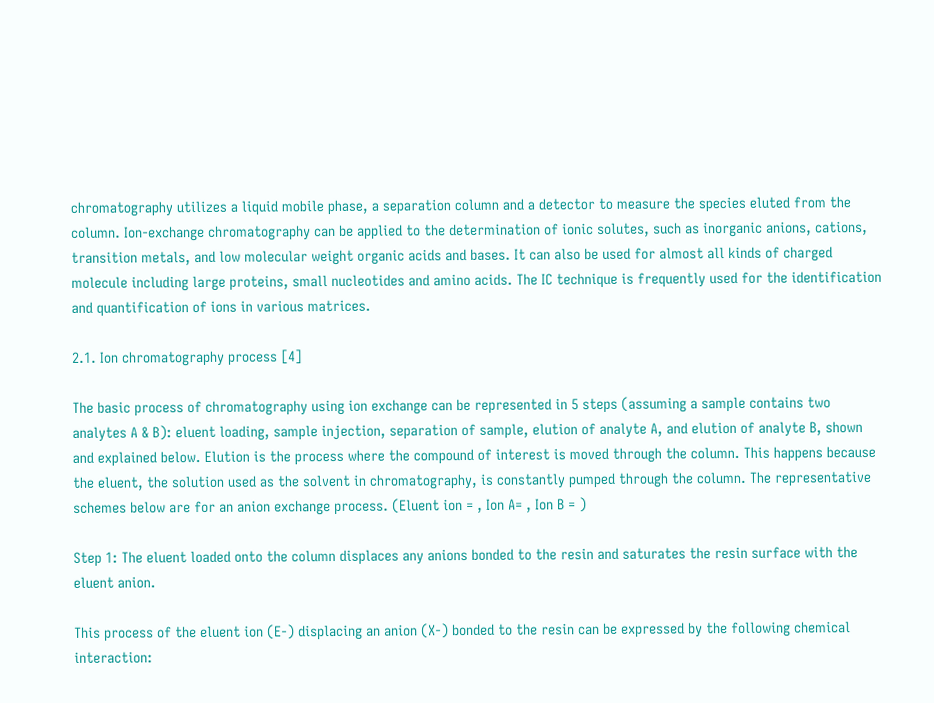chromatography utilizes a liquid mobile phase, a separation column and a detector to measure the species eluted from the column. Ion-exchange chromatography can be applied to the determination of ionic solutes, such as inorganic anions, cations, transition metals, and low molecular weight organic acids and bases. It can also be used for almost all kinds of charged molecule including large proteins, small nucleotides and amino acids. The IC technique is frequently used for the identification and quantification of ions in various matrices.

2.1. Ion chromatography process [4]

The basic process of chromatography using ion exchange can be represented in 5 steps (assuming a sample contains two analytes A & B): eluent loading, sample injection, separation of sample, elution of analyte A, and elution of analyte B, shown and explained below. Elution is the process where the compound of interest is moved through the column. This happens because the eluent, the solution used as the solvent in chromatography, is constantly pumped through the column. The representative schemes below are for an anion exchange process. (Eluent ion = , Ion A= , Ion B = )

Step 1: The eluent loaded onto the column displaces any anions bonded to the resin and saturates the resin surface with the eluent anion.

This process of the eluent ion (E-) displacing an anion (X-) bonded to the resin can be expressed by the following chemical interaction: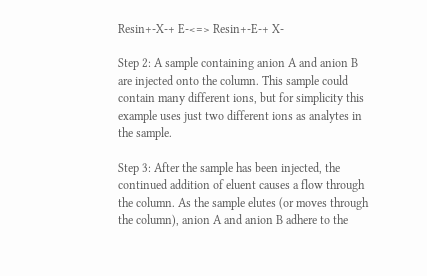Resin+-X-+ E-<=> Resin+-E-+ X-

Step 2: A sample containing anion A and anion B are injected onto the column. This sample could contain many different ions, but for simplicity this example uses just two different ions as analytes in the sample.

Step 3: After the sample has been injected, the continued addition of eluent causes a flow through the column. As the sample elutes (or moves through the column), anion A and anion B adhere to the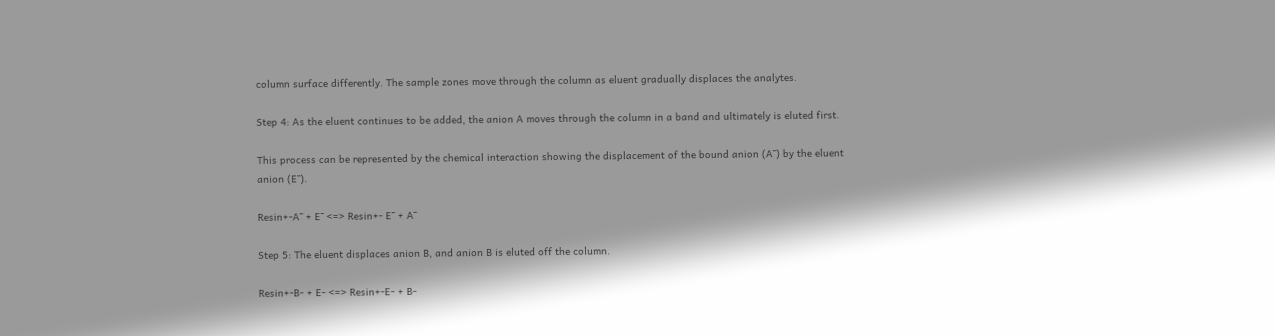column surface differently. The sample zones move through the column as eluent gradually displaces the analytes.

Step 4: As the eluent continues to be added, the anion A moves through the column in a band and ultimately is eluted first.

This process can be represented by the chemical interaction showing the displacement of the bound anion (A¯) by the eluent anion (E¯).

Resin+-A¯ + E¯ <=> Resin+- E¯ + A¯

Step 5: The eluent displaces anion B, and anion B is eluted off the column.

Resin+-B- + E- <=> Resin+-E- + B-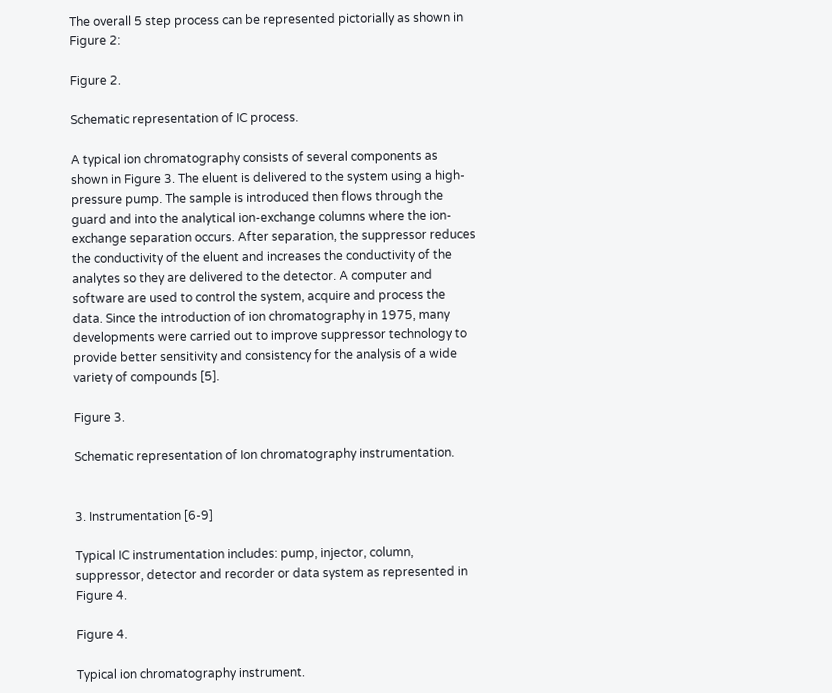The overall 5 step process can be represented pictorially as shown in Figure 2:

Figure 2.

Schematic representation of IC process.

A typical ion chromatography consists of several components as shown in Figure 3. The eluent is delivered to the system using a high-pressure pump. The sample is introduced then flows through the guard and into the analytical ion-exchange columns where the ion-exchange separation occurs. After separation, the suppressor reduces the conductivity of the eluent and increases the conductivity of the analytes so they are delivered to the detector. A computer and software are used to control the system, acquire and process the data. Since the introduction of ion chromatography in 1975, many developments were carried out to improve suppressor technology to provide better sensitivity and consistency for the analysis of a wide variety of compounds [5].

Figure 3.

Schematic representation of Ion chromatography instrumentation.


3. Instrumentation [6-9]

Typical IC instrumentation includes: pump, injector, column, suppressor, detector and recorder or data system as represented in Figure 4.

Figure 4.

Typical ion chromatography instrument.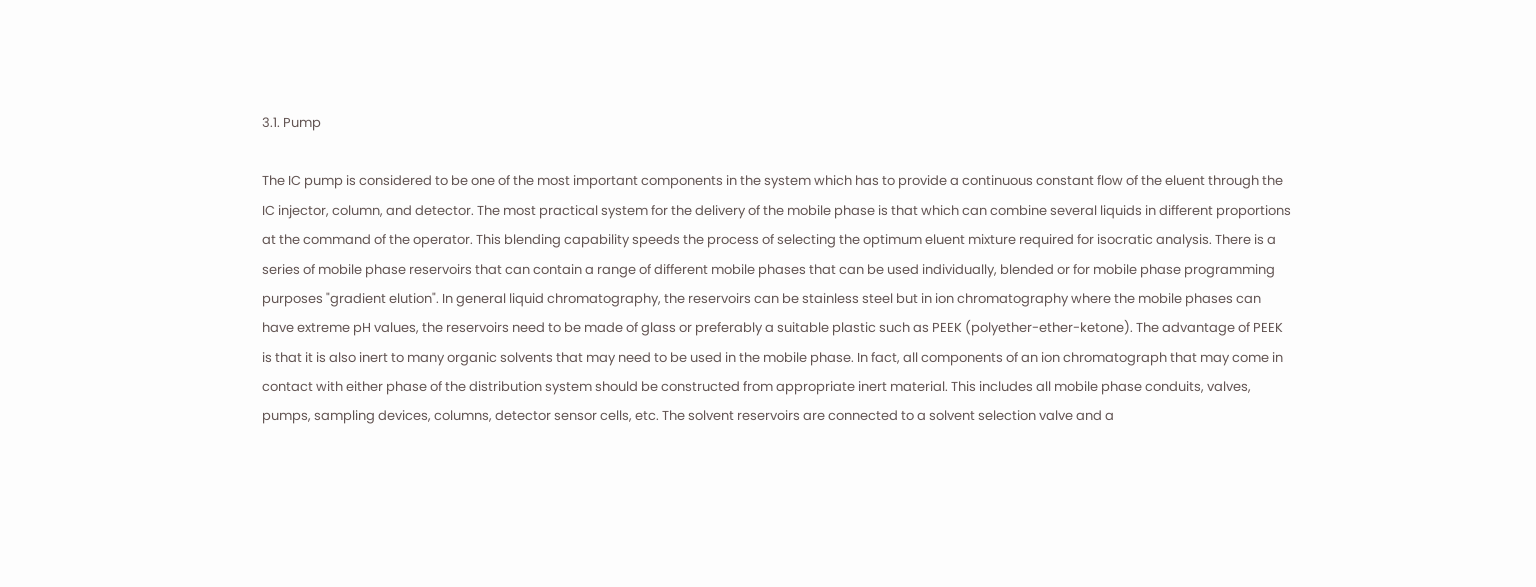3.1. Pump

The IC pump is considered to be one of the most important components in the system which has to provide a continuous constant flow of the eluent through the IC injector, column, and detector. The most practical system for the delivery of the mobile phase is that which can combine several liquids in different proportions at the command of the operator. This blending capability speeds the process of selecting the optimum eluent mixture required for isocratic analysis. There is a series of mobile phase reservoirs that can contain a range of different mobile phases that can be used individually, blended or for mobile phase programming purposes "gradient elution". In general liquid chromatography, the reservoirs can be stainless steel but in ion chromatography where the mobile phases can have extreme pH values, the reservoirs need to be made of glass or preferably a suitable plastic such as PEEK (polyether-ether-ketone). The advantage of PEEK is that it is also inert to many organic solvents that may need to be used in the mobile phase. In fact, all components of an ion chromatograph that may come in contact with either phase of the distribution system should be constructed from appropriate inert material. This includes all mobile phase conduits, valves, pumps, sampling devices, columns, detector sensor cells, etc. The solvent reservoirs are connected to a solvent selection valve and a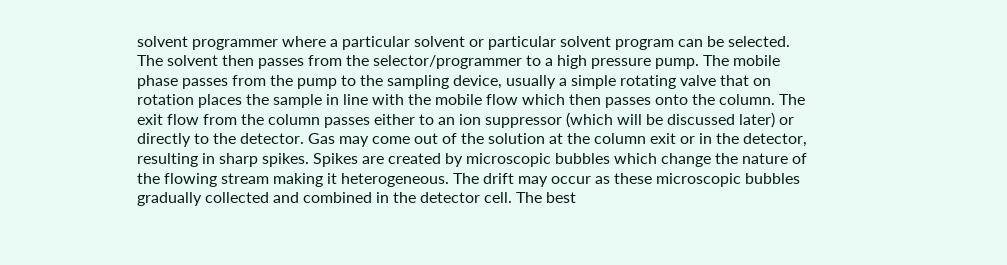solvent programmer where a particular solvent or particular solvent program can be selected. The solvent then passes from the selector/programmer to a high pressure pump. The mobile phase passes from the pump to the sampling device, usually a simple rotating valve that on rotation places the sample in line with the mobile flow which then passes onto the column. The exit flow from the column passes either to an ion suppressor (which will be discussed later) or directly to the detector. Gas may come out of the solution at the column exit or in the detector, resulting in sharp spikes. Spikes are created by microscopic bubbles which change the nature of the flowing stream making it heterogeneous. The drift may occur as these microscopic bubbles gradually collected and combined in the detector cell. The best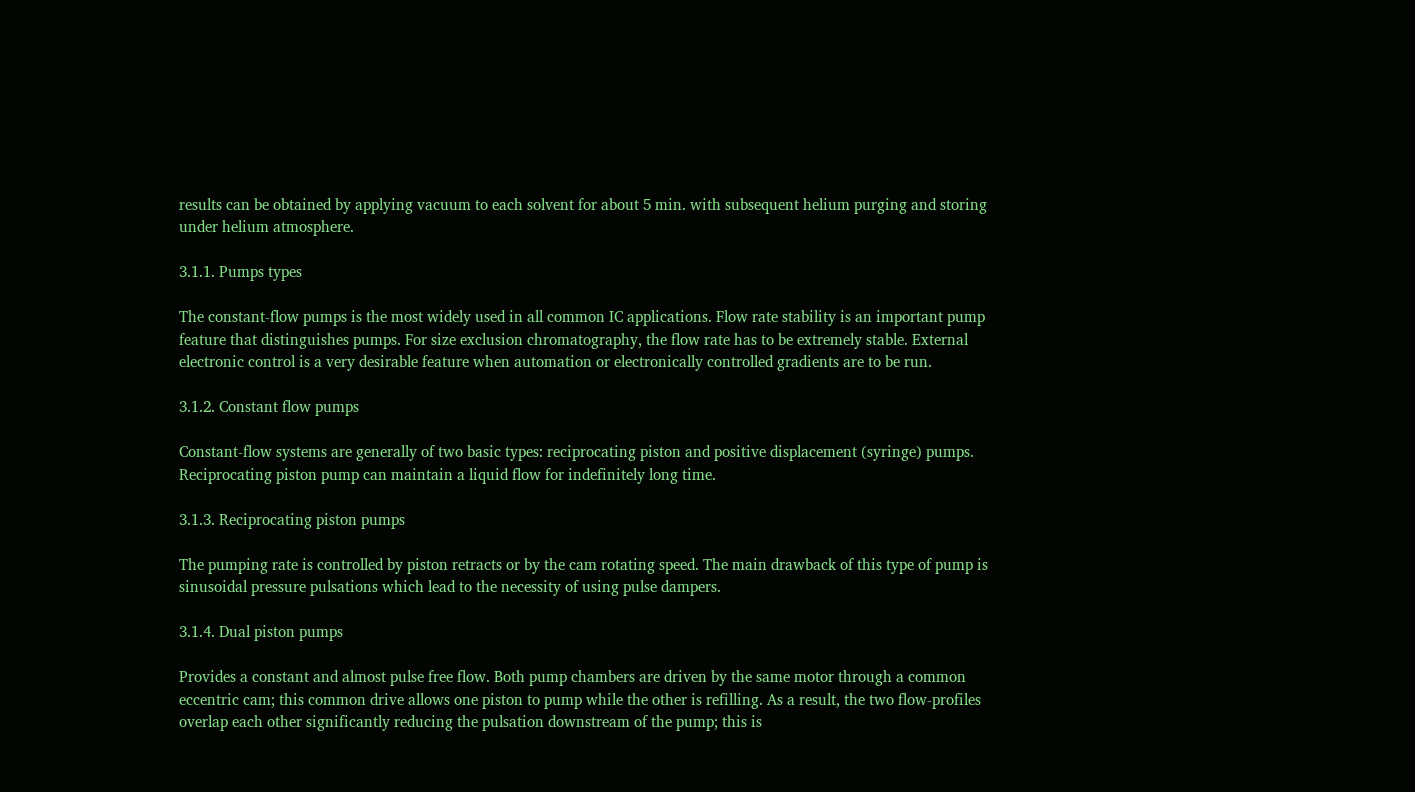results can be obtained by applying vacuum to each solvent for about 5 min. with subsequent helium purging and storing under helium atmosphere.

3.1.1. Pumps types

The constant-flow pumps is the most widely used in all common IC applications. Flow rate stability is an important pump feature that distinguishes pumps. For size exclusion chromatography, the flow rate has to be extremely stable. External electronic control is a very desirable feature when automation or electronically controlled gradients are to be run.

3.1.2. Constant flow pumps

Constant-flow systems are generally of two basic types: reciprocating piston and positive displacement (syringe) pumps. Reciprocating piston pump can maintain a liquid flow for indefinitely long time.

3.1.3. Reciprocating piston pumps

The pumping rate is controlled by piston retracts or by the cam rotating speed. The main drawback of this type of pump is sinusoidal pressure pulsations which lead to the necessity of using pulse dampers.

3.1.4. Dual piston pumps

Provides a constant and almost pulse free flow. Both pump chambers are driven by the same motor through a common eccentric cam; this common drive allows one piston to pump while the other is refilling. As a result, the two flow-profiles overlap each other significantly reducing the pulsation downstream of the pump; this is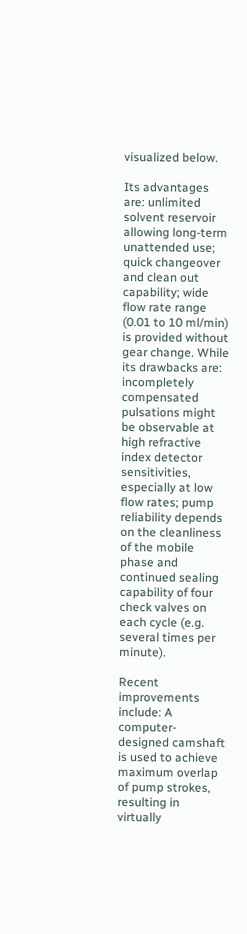visualized below.

Its advantages are: unlimited solvent reservoir allowing long-term unattended use; quick changeover and clean out capability; wide flow rate range (0.01 to 10 ml/min) is provided without gear change. While its drawbacks are: incompletely compensated pulsations might be observable at high refractive index detector sensitivities, especially at low flow rates; pump reliability depends on the cleanliness of the mobile phase and continued sealing capability of four check valves on each cycle (e.g. several times per minute).

Recent improvements include: A computer-designed camshaft is used to achieve maximum overlap of pump strokes, resulting in virtually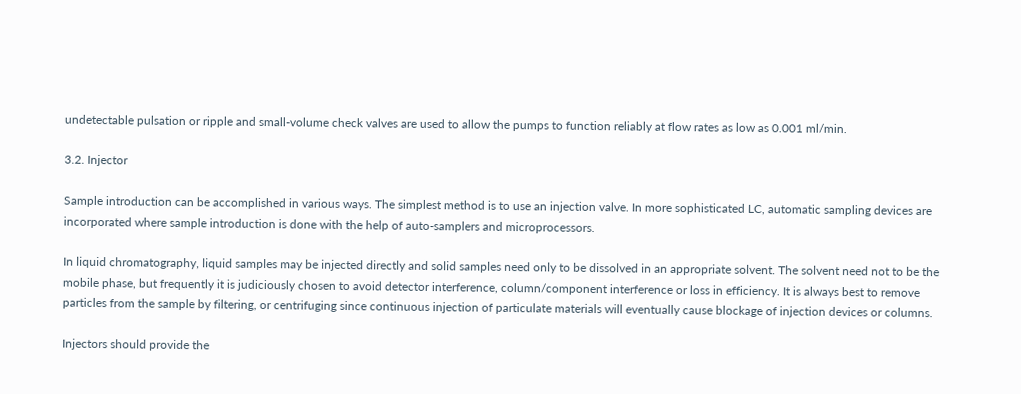undetectable pulsation or ripple and small-volume check valves are used to allow the pumps to function reliably at flow rates as low as 0.001 ml/min.

3.2. Injector

Sample introduction can be accomplished in various ways. The simplest method is to use an injection valve. In more sophisticated LC, automatic sampling devices are incorporated where sample introduction is done with the help of auto-samplers and microprocessors.

In liquid chromatography, liquid samples may be injected directly and solid samples need only to be dissolved in an appropriate solvent. The solvent need not to be the mobile phase, but frequently it is judiciously chosen to avoid detector interference, column/component interference or loss in efficiency. It is always best to remove particles from the sample by filtering, or centrifuging since continuous injection of particulate materials will eventually cause blockage of injection devices or columns.

Injectors should provide the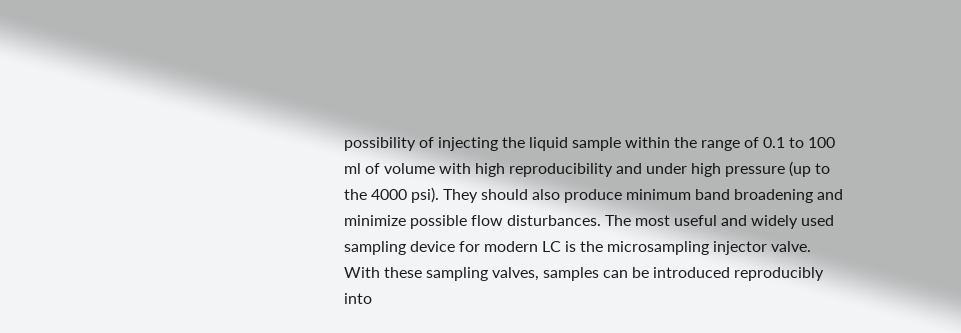possibility of injecting the liquid sample within the range of 0.1 to 100 ml of volume with high reproducibility and under high pressure (up to the 4000 psi). They should also produce minimum band broadening and minimize possible flow disturbances. The most useful and widely used sampling device for modern LC is the microsampling injector valve. With these sampling valves, samples can be introduced reproducibly into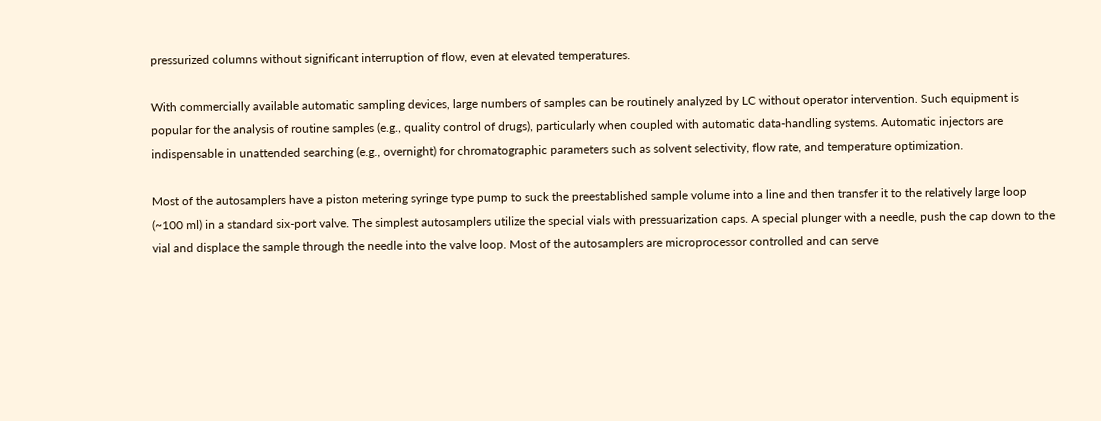pressurized columns without significant interruption of flow, even at elevated temperatures.

With commercially available automatic sampling devices, large numbers of samples can be routinely analyzed by LC without operator intervention. Such equipment is popular for the analysis of routine samples (e.g., quality control of drugs), particularly when coupled with automatic data-handling systems. Automatic injectors are indispensable in unattended searching (e.g., overnight) for chromatographic parameters such as solvent selectivity, flow rate, and temperature optimization.

Most of the autosamplers have a piston metering syringe type pump to suck the preestablished sample volume into a line and then transfer it to the relatively large loop (~100 ml) in a standard six-port valve. The simplest autosamplers utilize the special vials with pressuarization caps. A special plunger with a needle, push the cap down to the vial and displace the sample through the needle into the valve loop. Most of the autosamplers are microprocessor controlled and can serve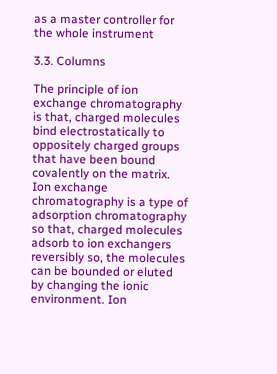as a master controller for the whole instrument

3.3. Columns

The principle of ion exchange chromatography is that, charged molecules bind electrostatically to oppositely charged groups that have been bound covalently on the matrix. Ion exchange chromatography is a type of adsorption chromatography so that, charged molecules adsorb to ion exchangers reversibly so, the molecules can be bounded or eluted by changing the ionic environment. Ion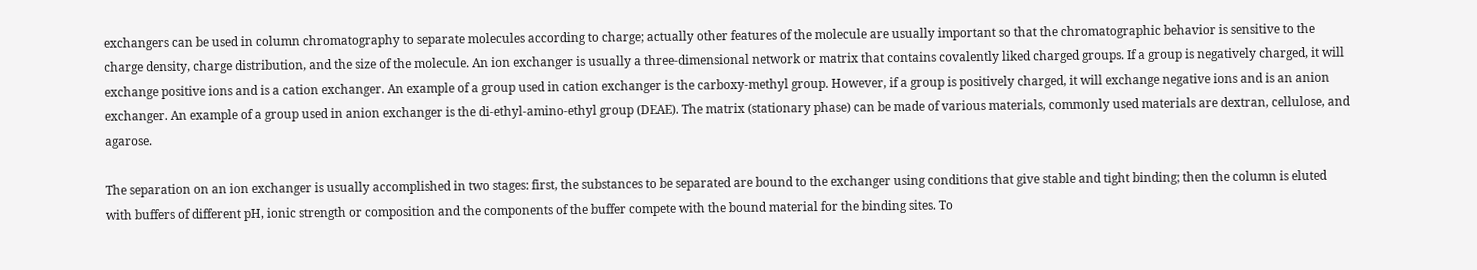exchangers can be used in column chromatography to separate molecules according to charge; actually other features of the molecule are usually important so that the chromatographic behavior is sensitive to the charge density, charge distribution, and the size of the molecule. An ion exchanger is usually a three-dimensional network or matrix that contains covalently liked charged groups. If a group is negatively charged, it will exchange positive ions and is a cation exchanger. An example of a group used in cation exchanger is the carboxy-methyl group. However, if a group is positively charged, it will exchange negative ions and is an anion exchanger. An example of a group used in anion exchanger is the di-ethyl-amino-ethyl group (DEAE). The matrix (stationary phase) can be made of various materials, commonly used materials are dextran, cellulose, and agarose.

The separation on an ion exchanger is usually accomplished in two stages: first, the substances to be separated are bound to the exchanger using conditions that give stable and tight binding; then the column is eluted with buffers of different pH, ionic strength or composition and the components of the buffer compete with the bound material for the binding sites. To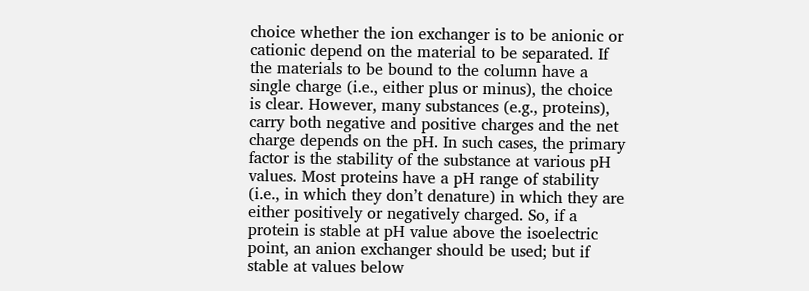choice whether the ion exchanger is to be anionic or cationic depend on the material to be separated. If the materials to be bound to the column have a single charge (i.e., either plus or minus), the choice is clear. However, many substances (e.g., proteins), carry both negative and positive charges and the net charge depends on the pH. In such cases, the primary factor is the stability of the substance at various pH values. Most proteins have a pH range of stability (i.e., in which they don’t denature) in which they are either positively or negatively charged. So, if a protein is stable at pH value above the isoelectric point, an anion exchanger should be used; but if stable at values below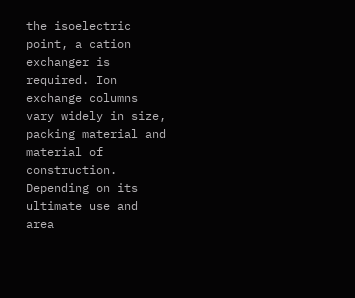the isoelectric point, a cation exchanger is required. Ion exchange columns vary widely in size, packing material and material of construction. Depending on its ultimate use and area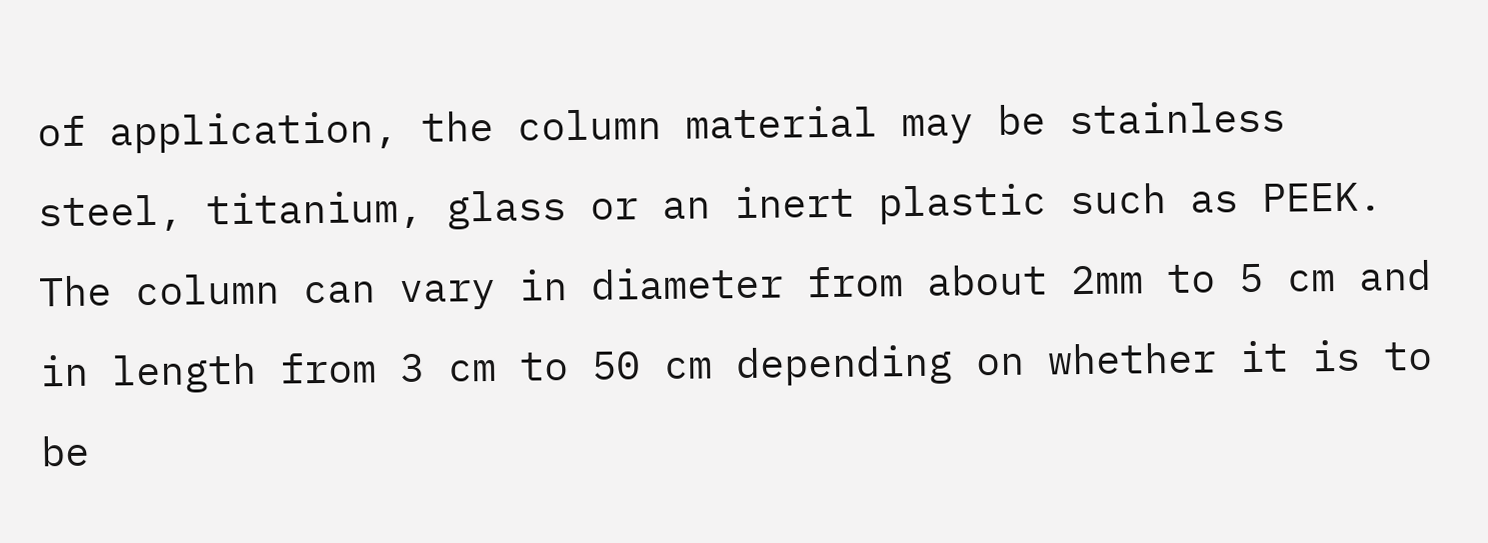of application, the column material may be stainless steel, titanium, glass or an inert plastic such as PEEK. The column can vary in diameter from about 2mm to 5 cm and in length from 3 cm to 50 cm depending on whether it is to be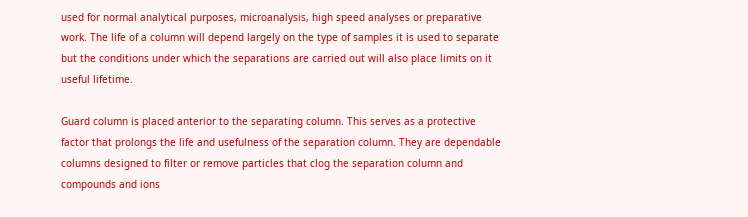used for normal analytical purposes, microanalysis, high speed analyses or preparative work. The life of a column will depend largely on the type of samples it is used to separate but the conditions under which the separations are carried out will also place limits on it useful lifetime.

Guard column is placed anterior to the separating column. This serves as a protective factor that prolongs the life and usefulness of the separation column. They are dependable columns designed to filter or remove particles that clog the separation column and compounds and ions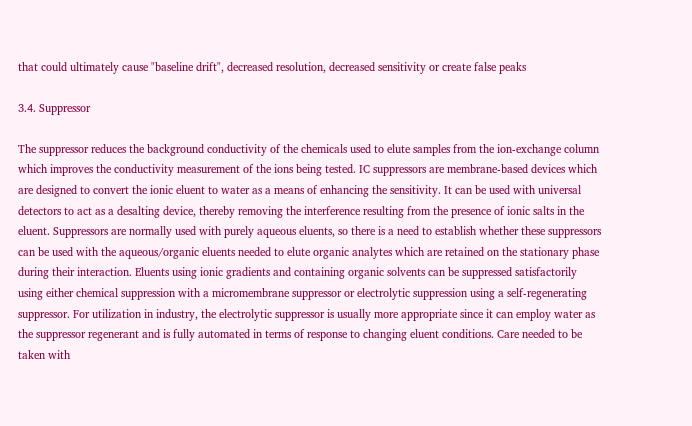that could ultimately cause "baseline drift", decreased resolution, decreased sensitivity or create false peaks

3.4. Suppressor

The suppressor reduces the background conductivity of the chemicals used to elute samples from the ion-exchange column which improves the conductivity measurement of the ions being tested. IC suppressors are membrane-based devices which are designed to convert the ionic eluent to water as a means of enhancing the sensitivity. It can be used with universal detectors to act as a desalting device, thereby removing the interference resulting from the presence of ionic salts in the eluent. Suppressors are normally used with purely aqueous eluents, so there is a need to establish whether these suppressors can be used with the aqueous/organic eluents needed to elute organic analytes which are retained on the stationary phase during their interaction. Eluents using ionic gradients and containing organic solvents can be suppressed satisfactorily using either chemical suppression with a micromembrane suppressor or electrolytic suppression using a self-regenerating suppressor. For utilization in industry, the electrolytic suppressor is usually more appropriate since it can employ water as the suppressor regenerant and is fully automated in terms of response to changing eluent conditions. Care needed to be taken with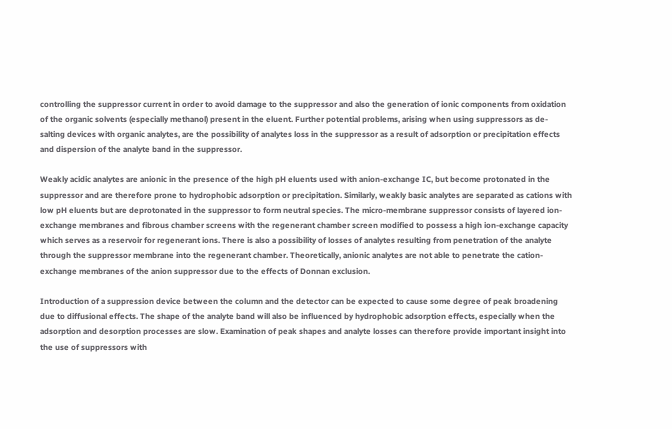controlling the suppressor current in order to avoid damage to the suppressor and also the generation of ionic components from oxidation of the organic solvents (especially methanol) present in the eluent. Further potential problems, arising when using suppressors as de-salting devices with organic analytes, are the possibility of analytes loss in the suppressor as a result of adsorption or precipitation effects and dispersion of the analyte band in the suppressor.

Weakly acidic analytes are anionic in the presence of the high pH eluents used with anion-exchange IC, but become protonated in the suppressor and are therefore prone to hydrophobic adsorption or precipitation. Similarly, weakly basic analytes are separated as cations with low pH eluents but are deprotonated in the suppressor to form neutral species. The micro-membrane suppressor consists of layered ion-exchange membranes and fibrous chamber screens with the regenerant chamber screen modified to possess a high ion-exchange capacity which serves as a reservoir for regenerant ions. There is also a possibility of losses of analytes resulting from penetration of the analyte through the suppressor membrane into the regenerant chamber. Theoretically, anionic analytes are not able to penetrate the cation-exchange membranes of the anion suppressor due to the effects of Donnan exclusion.

Introduction of a suppression device between the column and the detector can be expected to cause some degree of peak broadening due to diffusional effects. The shape of the analyte band will also be influenced by hydrophobic adsorption effects, especially when the adsorption and desorption processes are slow. Examination of peak shapes and analyte losses can therefore provide important insight into the use of suppressors with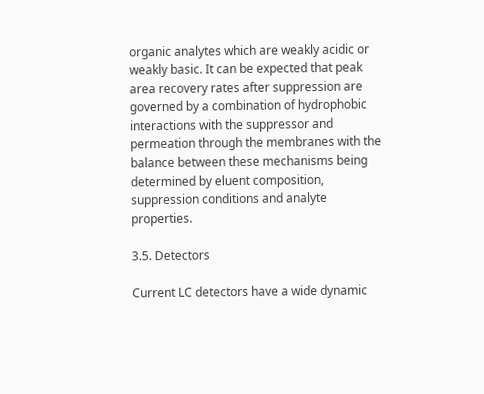organic analytes which are weakly acidic or weakly basic. It can be expected that peak area recovery rates after suppression are governed by a combination of hydrophobic interactions with the suppressor and permeation through the membranes with the balance between these mechanisms being determined by eluent composition, suppression conditions and analyte properties.

3.5. Detectors

Current LC detectors have a wide dynamic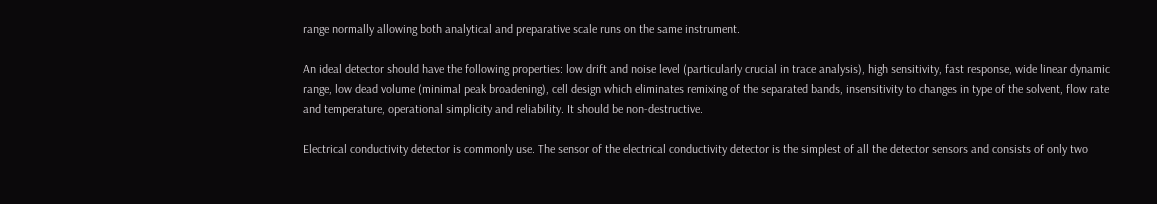range normally allowing both analytical and preparative scale runs on the same instrument.

An ideal detector should have the following properties: low drift and noise level (particularly crucial in trace analysis), high sensitivity, fast response, wide linear dynamic range, low dead volume (minimal peak broadening), cell design which eliminates remixing of the separated bands, insensitivity to changes in type of the solvent, flow rate and temperature, operational simplicity and reliability. It should be non-destructive.

Electrical conductivity detector is commonly use. The sensor of the electrical conductivity detector is the simplest of all the detector sensors and consists of only two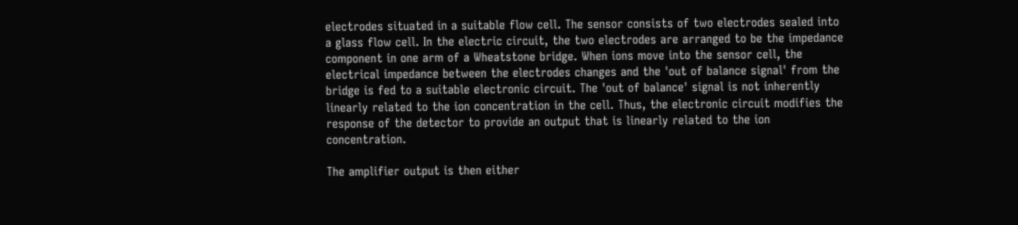electrodes situated in a suitable flow cell. The sensor consists of two electrodes sealed into a glass flow cell. In the electric circuit, the two electrodes are arranged to be the impedance component in one arm of a Wheatstone bridge. When ions move into the sensor cell, the electrical impedance between the electrodes changes and the 'out of balance signal' from the bridge is fed to a suitable electronic circuit. The 'out of balance' signal is not inherently linearly related to the ion concentration in the cell. Thus, the electronic circuit modifies the response of the detector to provide an output that is linearly related to the ion concentration.

The amplifier output is then either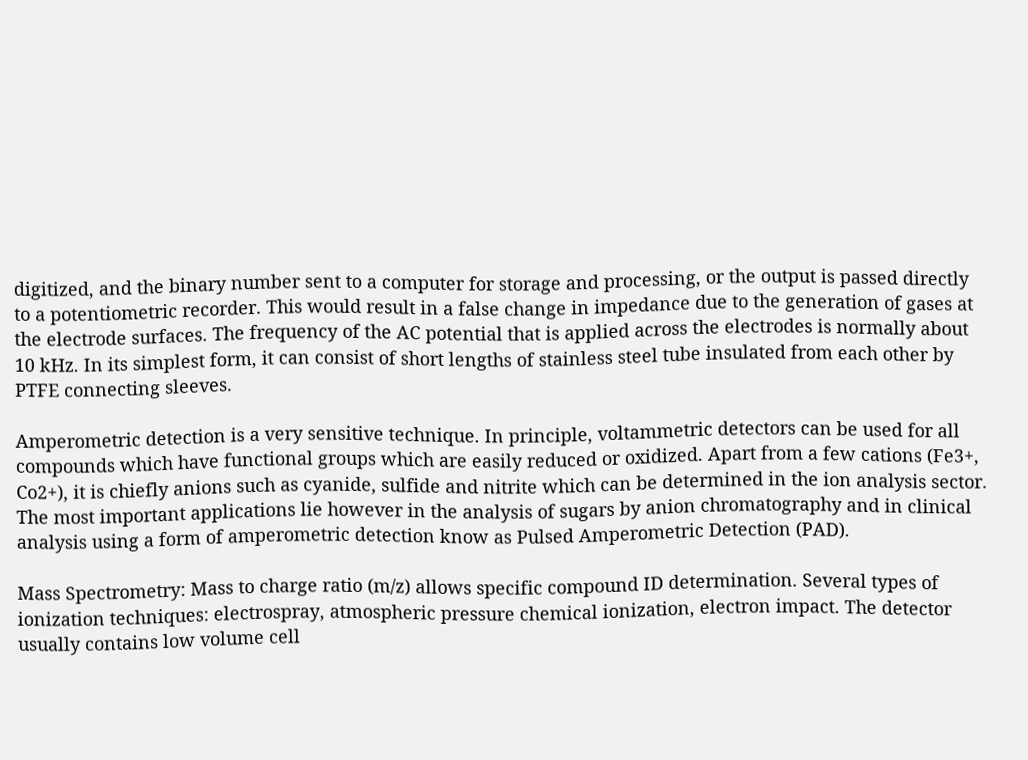digitized, and the binary number sent to a computer for storage and processing, or the output is passed directly to a potentiometric recorder. This would result in a false change in impedance due to the generation of gases at the electrode surfaces. The frequency of the AC potential that is applied across the electrodes is normally about 10 kHz. In its simplest form, it can consist of short lengths of stainless steel tube insulated from each other by PTFE connecting sleeves.

Amperometric detection is a very sensitive technique. In principle, voltammetric detectors can be used for all compounds which have functional groups which are easily reduced or oxidized. Apart from a few cations (Fe3+, Co2+), it is chiefly anions such as cyanide, sulfide and nitrite which can be determined in the ion analysis sector. The most important applications lie however in the analysis of sugars by anion chromatography and in clinical analysis using a form of amperometric detection know as Pulsed Amperometric Detection (PAD).

Mass Spectrometry: Mass to charge ratio (m/z) allows specific compound ID determination. Several types of ionization techniques: electrospray, atmospheric pressure chemical ionization, electron impact. The detector usually contains low volume cell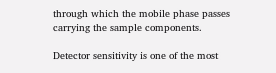through which the mobile phase passes carrying the sample components.

Detector sensitivity is one of the most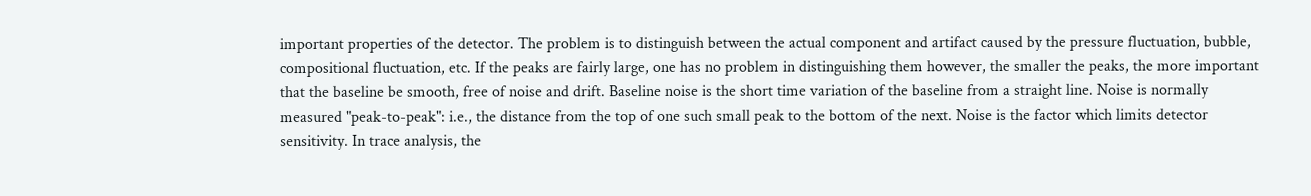important properties of the detector. The problem is to distinguish between the actual component and artifact caused by the pressure fluctuation, bubble, compositional fluctuation, etc. If the peaks are fairly large, one has no problem in distinguishing them however, the smaller the peaks, the more important that the baseline be smooth, free of noise and drift. Baseline noise is the short time variation of the baseline from a straight line. Noise is normally measured "peak-to-peak": i.e., the distance from the top of one such small peak to the bottom of the next. Noise is the factor which limits detector sensitivity. In trace analysis, the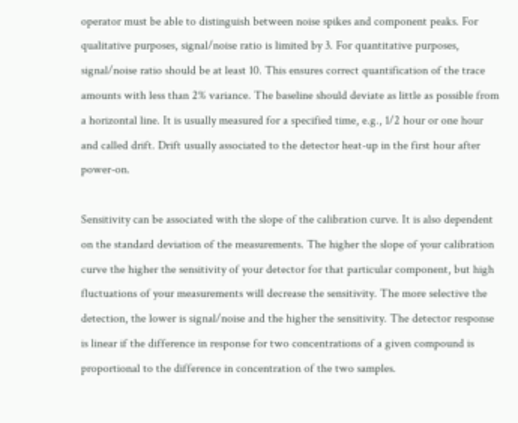operator must be able to distinguish between noise spikes and component peaks. For qualitative purposes, signal/noise ratio is limited by 3. For quantitative purposes, signal/noise ratio should be at least 10. This ensures correct quantification of the trace amounts with less than 2% variance. The baseline should deviate as little as possible from a horizontal line. It is usually measured for a specified time, e.g., 1/2 hour or one hour and called drift. Drift usually associated to the detector heat-up in the first hour after power-on.

Sensitivity can be associated with the slope of the calibration curve. It is also dependent on the standard deviation of the measurements. The higher the slope of your calibration curve the higher the sensitivity of your detector for that particular component, but high fluctuations of your measurements will decrease the sensitivity. The more selective the detection, the lower is signal/noise and the higher the sensitivity. The detector response is linear if the difference in response for two concentrations of a given compound is proportional to the difference in concentration of the two samples.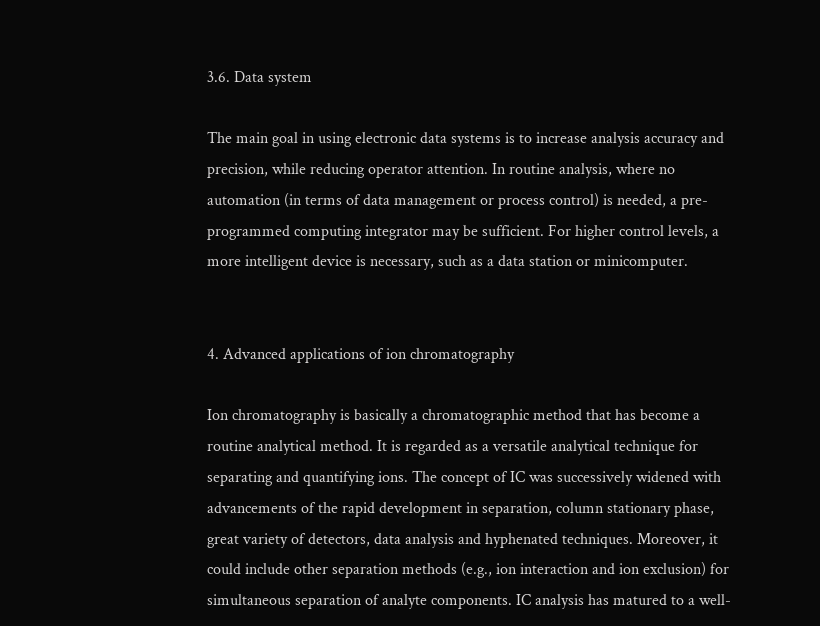3.6. Data system

The main goal in using electronic data systems is to increase analysis accuracy and precision, while reducing operator attention. In routine analysis, where no automation (in terms of data management or process control) is needed, a pre-programmed computing integrator may be sufficient. For higher control levels, a more intelligent device is necessary, such as a data station or minicomputer.


4. Advanced applications of ion chromatography

Ion chromatography is basically a chromatographic method that has become a routine analytical method. It is regarded as a versatile analytical technique for separating and quantifying ions. The concept of IC was successively widened with advancements of the rapid development in separation, column stationary phase, great variety of detectors, data analysis and hyphenated techniques. Moreover, it could include other separation methods (e.g., ion interaction and ion exclusion) for simultaneous separation of analyte components. IC analysis has matured to a well-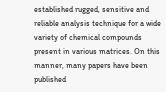established rugged, sensitive and reliable analysis technique for a wide variety of chemical compounds present in various matrices. On this manner, many papers have been published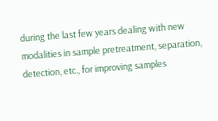during the last few years dealing with new modalities in sample pretreatment, separation, detection, etc., for improving samples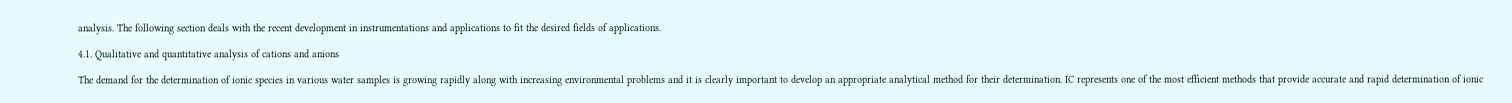analysis. The following section deals with the recent development in instrumentations and applications to fit the desired fields of applications.

4.1. Qualitative and quantitative analysis of cations and anions

The demand for the determination of ionic species in various water samples is growing rapidly along with increasing environmental problems and it is clearly important to develop an appropriate analytical method for their determination. IC represents one of the most efficient methods that provide accurate and rapid determination of ionic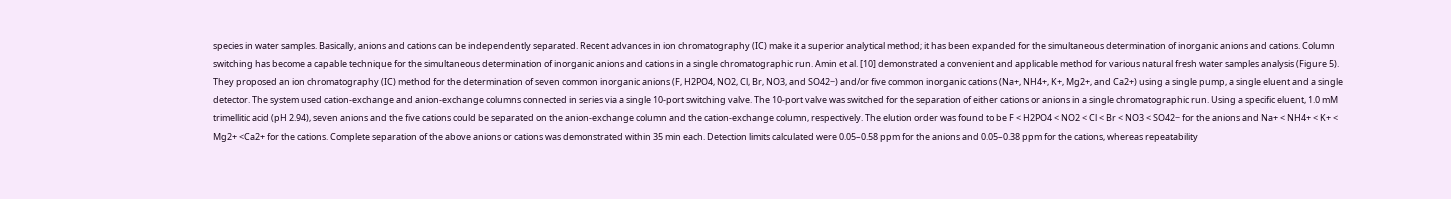species in water samples. Basically, anions and cations can be independently separated. Recent advances in ion chromatography (IC) make it a superior analytical method; it has been expanded for the simultaneous determination of inorganic anions and cations. Column switching has become a capable technique for the simultaneous determination of inorganic anions and cations in a single chromatographic run. Amin et al. [10] demonstrated a convenient and applicable method for various natural fresh water samples analysis (Figure 5). They proposed an ion chromatography (IC) method for the determination of seven common inorganic anions (F, H2PO4, NO2, Cl, Br, NO3, and SO42−) and/or five common inorganic cations (Na+, NH4+, K+, Mg2+, and Ca2+) using a single pump, a single eluent and a single detector. The system used cation-exchange and anion-exchange columns connected in series via a single 10-port switching valve. The 10-port valve was switched for the separation of either cations or anions in a single chromatographic run. Using a specific eluent, 1.0 mM trimellitic acid (pH 2.94), seven anions and the five cations could be separated on the anion-exchange column and the cation-exchange column, respectively. The elution order was found to be F < H2PO4 < NO2 < Cl < Br < NO3 < SO42− for the anions and Na+ < NH4+ < K+ < Mg2+ <Ca2+ for the cations. Complete separation of the above anions or cations was demonstrated within 35 min each. Detection limits calculated were 0.05–0.58 ppm for the anions and 0.05–0.38 ppm for the cations, whereas repeatability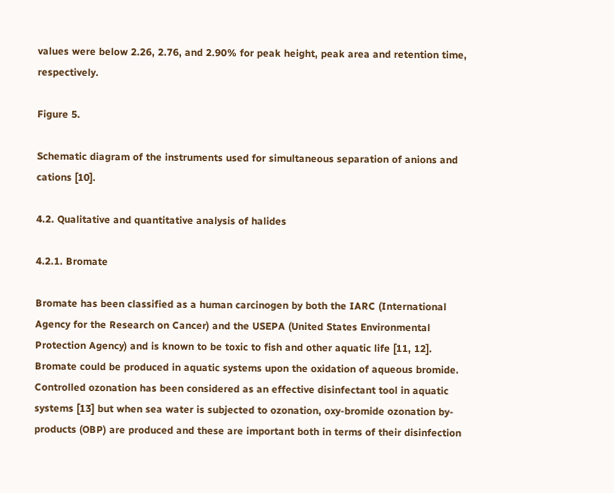values were below 2.26, 2.76, and 2.90% for peak height, peak area and retention time, respectively.

Figure 5.

Schematic diagram of the instruments used for simultaneous separation of anions and cations [10].

4.2. Qualitative and quantitative analysis of halides

4.2.1. Bromate

Bromate has been classified as a human carcinogen by both the IARC (International Agency for the Research on Cancer) and the USEPA (United States Environmental Protection Agency) and is known to be toxic to fish and other aquatic life [11, 12]. Bromate could be produced in aquatic systems upon the oxidation of aqueous bromide. Controlled ozonation has been considered as an effective disinfectant tool in aquatic systems [13] but when sea water is subjected to ozonation, oxy-bromide ozonation by-products (OBP) are produced and these are important both in terms of their disinfection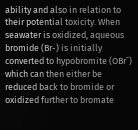ability and also in relation to their potential toxicity. When seawater is oxidized, aqueous bromide (Br-) is initially converted to hypobromite (OBr¯) which can then either be reduced back to bromide or oxidized further to bromate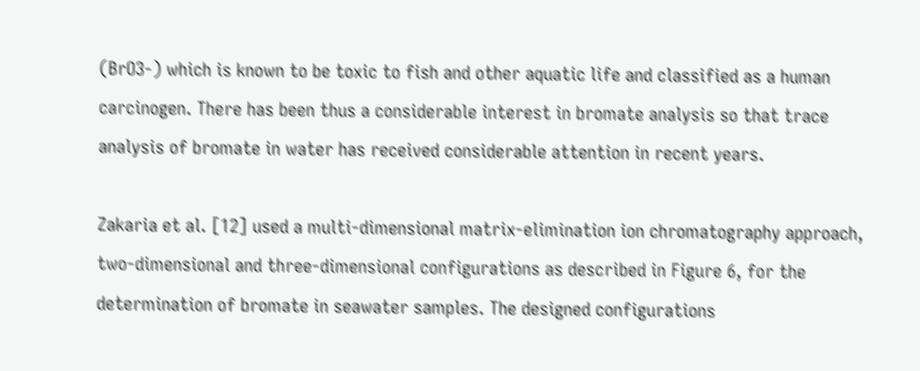(BrO3-) which is known to be toxic to fish and other aquatic life and classified as a human carcinogen. There has been thus a considerable interest in bromate analysis so that trace analysis of bromate in water has received considerable attention in recent years.

Zakaria et al. [12] used a multi-dimensional matrix-elimination ion chromatography approach, two-dimensional and three-dimensional configurations as described in Figure 6, for the determination of bromate in seawater samples. The designed configurations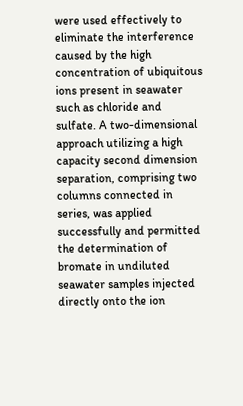were used effectively to eliminate the interference caused by the high concentration of ubiquitous ions present in seawater such as chloride and sulfate. A two-dimensional approach utilizing a high capacity second dimension separation, comprising two columns connected in series, was applied successfully and permitted the determination of bromate in undiluted seawater samples injected directly onto the ion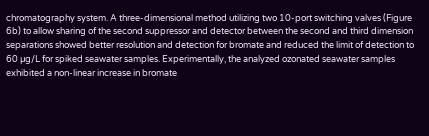chromatography system. A three-dimensional method utilizing two 10-port switching valves (Figure 6b) to allow sharing of the second suppressor and detector between the second and third dimension separations showed better resolution and detection for bromate and reduced the limit of detection to 60 µg/L for spiked seawater samples. Experimentally, the analyzed ozonated seawater samples exhibited a non-linear increase in bromate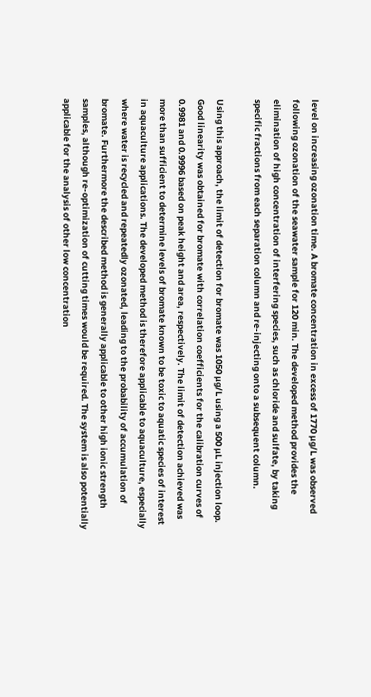level on increasing ozonation time. A bromate concentration in excess of 1770 µg/L was observed following ozonation of the seawater sample for 120 min. The developed method provides the elimination of high concentration of interfering species, such as chloride and sulfate, by taking specific fractions from each separation column and re-injecting onto a subsequent column.

Using this approach, the limit of detection for bromate was 1050 µg/L using a 500 µL injection loop. Good linearity was obtained for bromate with correlation coefficients for the calibration curves of 0.9981 and 0.9996 based on peak height and area, respectively. The limit of detection achieved was more than sufficient to determine levels of bromate known to be toxic to aquatic species of interest in aquaculture applications. The developed method is therefore applicable to aquaculture, especially where water is recycled and repeatedly ozonated, leading to the probability of accumulation of bromate. Furthermore the described method is generally applicable to other high ionic strength samples, although re-optimization of cutting times would be required. The system is also potentially applicable for the analysis of other low concentration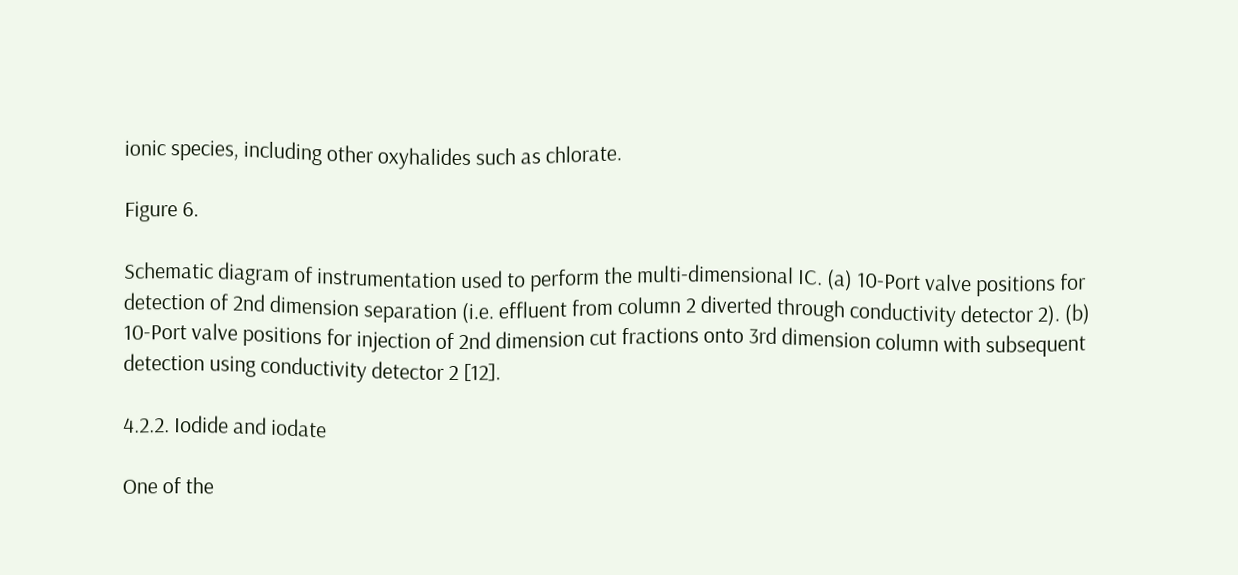ionic species, including other oxyhalides such as chlorate.

Figure 6.

Schematic diagram of instrumentation used to perform the multi-dimensional IC. (a) 10-Port valve positions for detection of 2nd dimension separation (i.e. effluent from column 2 diverted through conductivity detector 2). (b) 10-Port valve positions for injection of 2nd dimension cut fractions onto 3rd dimension column with subsequent detection using conductivity detector 2 [12].

4.2.2. Iodide and iodate

One of the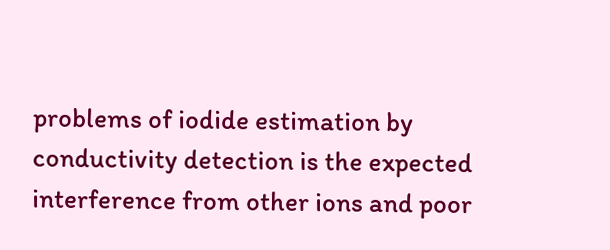problems of iodide estimation by conductivity detection is the expected interference from other ions and poor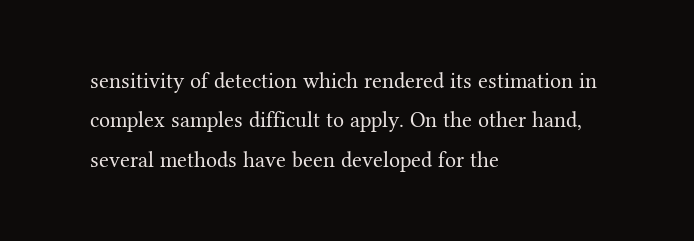sensitivity of detection which rendered its estimation in complex samples difficult to apply. On the other hand, several methods have been developed for the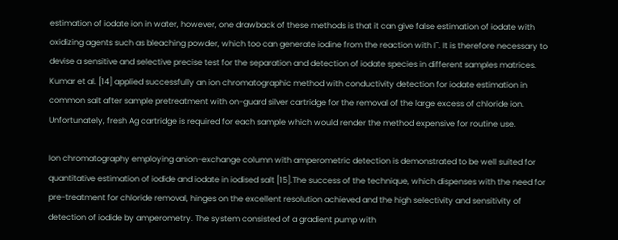estimation of iodate ion in water, however, one drawback of these methods is that it can give false estimation of iodate with oxidizing agents such as bleaching powder, which too can generate iodine from the reaction with I¯. It is therefore necessary to devise a sensitive and selective precise test for the separation and detection of iodate species in different samples matrices. Kumar et al. [14] applied successfully an ion chromatographic method with conductivity detection for iodate estimation in common salt after sample pretreatment with on-guard silver cartridge for the removal of the large excess of chloride ion. Unfortunately, fresh Ag cartridge is required for each sample which would render the method expensive for routine use.

Ion chromatography employing anion-exchange column with amperometric detection is demonstrated to be well suited for quantitative estimation of iodide and iodate in iodised salt [15].The success of the technique, which dispenses with the need for pre-treatment for chloride removal, hinges on the excellent resolution achieved and the high selectivity and sensitivity of detection of iodide by amperometry. The system consisted of a gradient pump with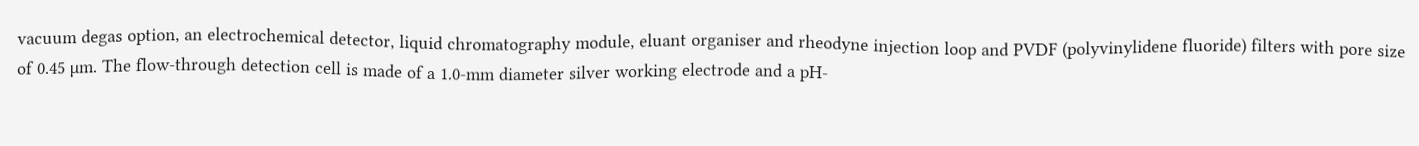vacuum degas option, an electrochemical detector, liquid chromatography module, eluant organiser and rheodyne injection loop and PVDF (polyvinylidene fluoride) filters with pore size of 0.45 µm. The flow-through detection cell is made of a 1.0-mm diameter silver working electrode and a pH-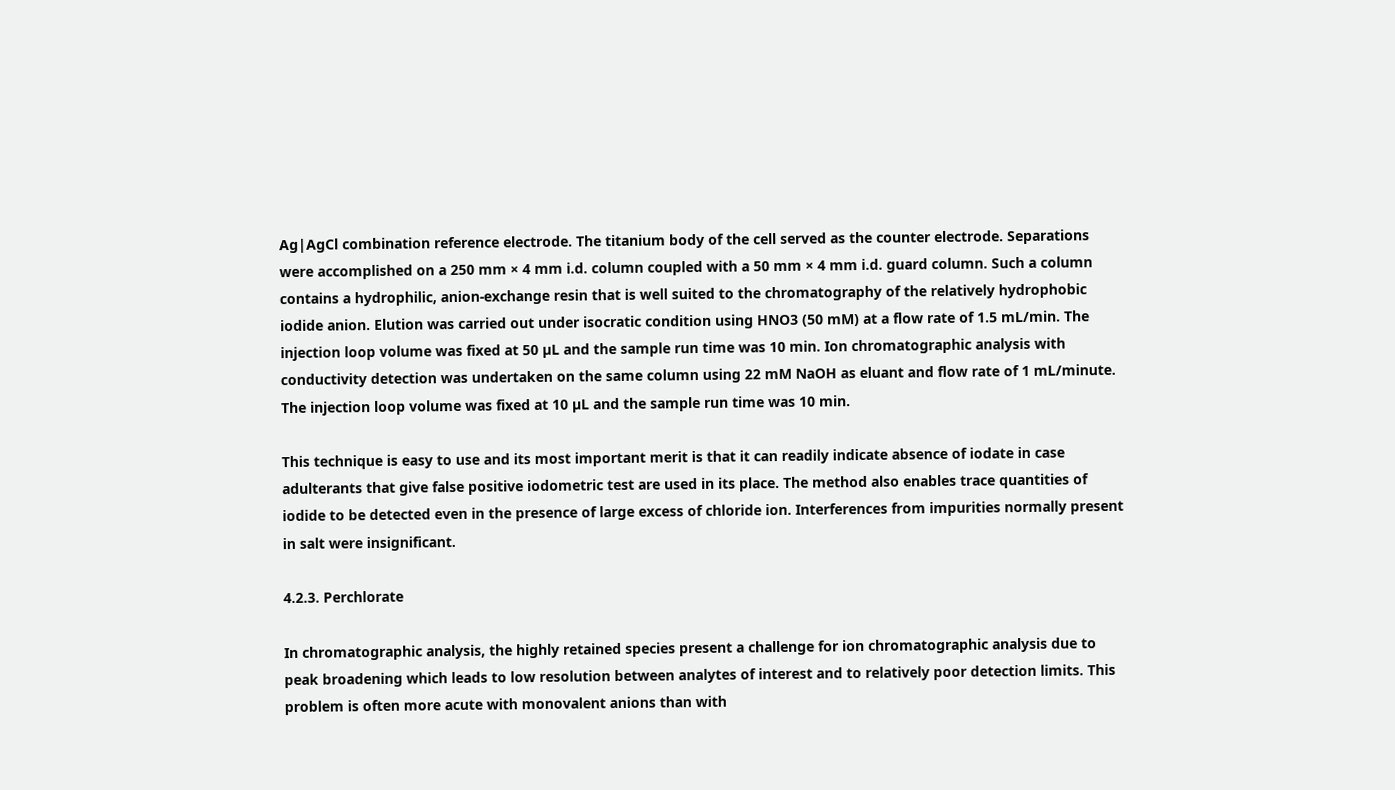Ag|AgCl combination reference electrode. The titanium body of the cell served as the counter electrode. Separations were accomplished on a 250 mm × 4 mm i.d. column coupled with a 50 mm × 4 mm i.d. guard column. Such a column contains a hydrophilic, anion-exchange resin that is well suited to the chromatography of the relatively hydrophobic iodide anion. Elution was carried out under isocratic condition using HNO3 (50 mM) at a flow rate of 1.5 mL/min. The injection loop volume was fixed at 50 µL and the sample run time was 10 min. Ion chromatographic analysis with conductivity detection was undertaken on the same column using 22 mM NaOH as eluant and flow rate of 1 mL/minute. The injection loop volume was fixed at 10 µL and the sample run time was 10 min.

This technique is easy to use and its most important merit is that it can readily indicate absence of iodate in case adulterants that give false positive iodometric test are used in its place. The method also enables trace quantities of iodide to be detected even in the presence of large excess of chloride ion. Interferences from impurities normally present in salt were insignificant.

4.2.3. Perchlorate

In chromatographic analysis, the highly retained species present a challenge for ion chromatographic analysis due to peak broadening which leads to low resolution between analytes of interest and to relatively poor detection limits. This problem is often more acute with monovalent anions than with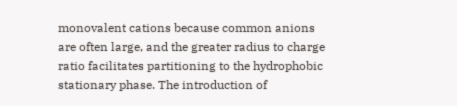monovalent cations because common anions are often large, and the greater radius to charge ratio facilitates partitioning to the hydrophobic stationary phase. The introduction of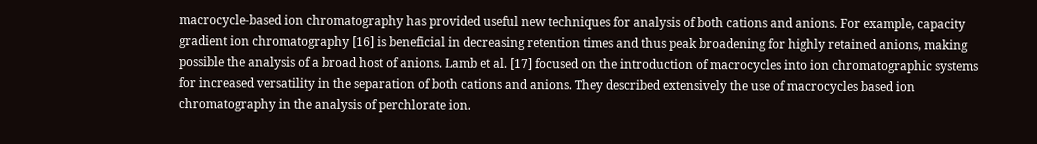macrocycle-based ion chromatography has provided useful new techniques for analysis of both cations and anions. For example, capacity gradient ion chromatography [16] is beneficial in decreasing retention times and thus peak broadening for highly retained anions, making possible the analysis of a broad host of anions. Lamb et al. [17] focused on the introduction of macrocycles into ion chromatographic systems for increased versatility in the separation of both cations and anions. They described extensively the use of macrocycles based ion chromatography in the analysis of perchlorate ion.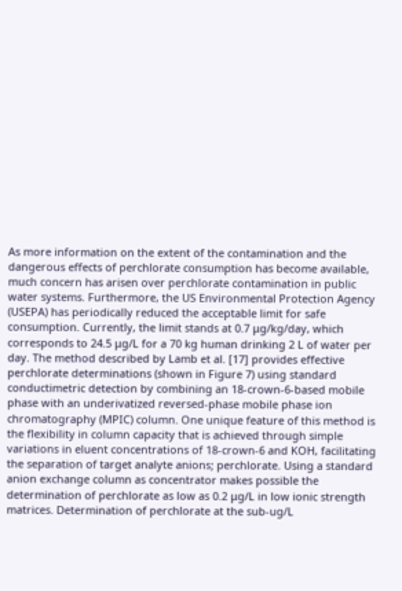As more information on the extent of the contamination and the dangerous effects of perchlorate consumption has become available, much concern has arisen over perchlorate contamination in public water systems. Furthermore, the US Environmental Protection Agency (USEPA) has periodically reduced the acceptable limit for safe consumption. Currently, the limit stands at 0.7 μg/kg/day, which corresponds to 24.5 μg/L for a 70 kg human drinking 2 L of water per day. The method described by Lamb et al. [17] provides effective perchlorate determinations (shown in Figure 7) using standard conductimetric detection by combining an 18-crown-6-based mobile phase with an underivatized reversed-phase mobile phase ion chromatography (MPIC) column. One unique feature of this method is the flexibility in column capacity that is achieved through simple variations in eluent concentrations of 18-crown-6 and KOH, facilitating the separation of target analyte anions; perchlorate. Using a standard anion exchange column as concentrator makes possible the determination of perchlorate as low as 0.2 μg/L in low ionic strength matrices. Determination of perchlorate at the sub-ug/L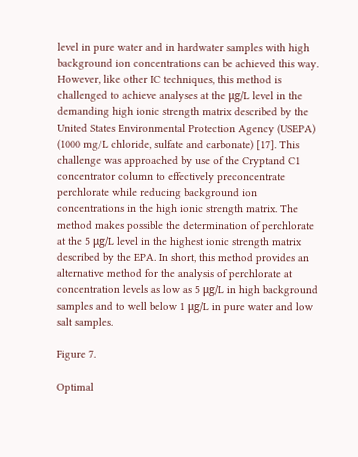level in pure water and in hardwater samples with high background ion concentrations can be achieved this way. However, like other IC techniques, this method is challenged to achieve analyses at the μg/L level in the demanding high ionic strength matrix described by the United States Environmental Protection Agency (USEPA) (1000 mg/L chloride, sulfate and carbonate) [17]. This challenge was approached by use of the Cryptand C1 concentrator column to effectively preconcentrate perchlorate while reducing background ion concentrations in the high ionic strength matrix. The method makes possible the determination of perchlorate at the 5 μg/L level in the highest ionic strength matrix described by the EPA. In short, this method provides an alternative method for the analysis of perchlorate at concentration levels as low as 5 μg/L in high background samples and to well below 1 μg/L in pure water and low salt samples.

Figure 7.

Optimal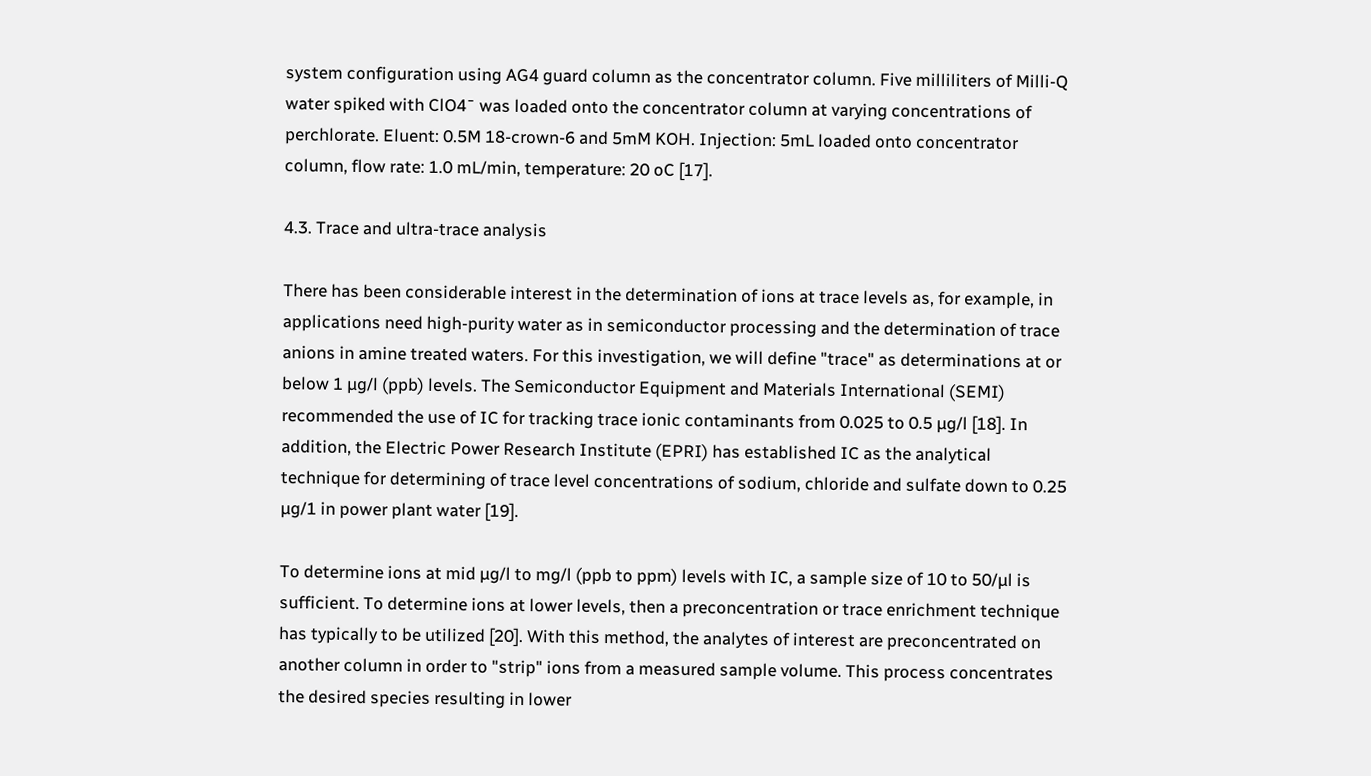system configuration using AG4 guard column as the concentrator column. Five milliliters of Milli-Q water spiked with ClO4¯ was loaded onto the concentrator column at varying concentrations of perchlorate. Eluent: 0.5M 18-crown-6 and 5mM KOH. Injection: 5mL loaded onto concentrator column, flow rate: 1.0 mL/min, temperature: 20 oC [17].

4.3. Trace and ultra-trace analysis

There has been considerable interest in the determination of ions at trace levels as, for example, in applications need high-purity water as in semiconductor processing and the determination of trace anions in amine treated waters. For this investigation, we will define "trace" as determinations at or below 1 µg/l (ppb) levels. The Semiconductor Equipment and Materials International (SEMI) recommended the use of IC for tracking trace ionic contaminants from 0.025 to 0.5 µg/l [18]. In addition, the Electric Power Research Institute (EPRI) has established IC as the analytical technique for determining of trace level concentrations of sodium, chloride and sulfate down to 0.25 µg/1 in power plant water [19].

To determine ions at mid µg/l to mg/l (ppb to ppm) levels with IC, a sample size of 10 to 50/µl is sufficient. To determine ions at lower levels, then a preconcentration or trace enrichment technique has typically to be utilized [20]. With this method, the analytes of interest are preconcentrated on another column in order to "strip" ions from a measured sample volume. This process concentrates the desired species resulting in lower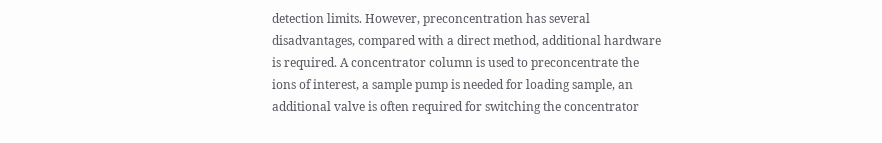detection limits. However, preconcentration has several disadvantages, compared with a direct method, additional hardware is required. A concentrator column is used to preconcentrate the ions of interest, a sample pump is needed for loading sample, an additional valve is often required for switching the concentrator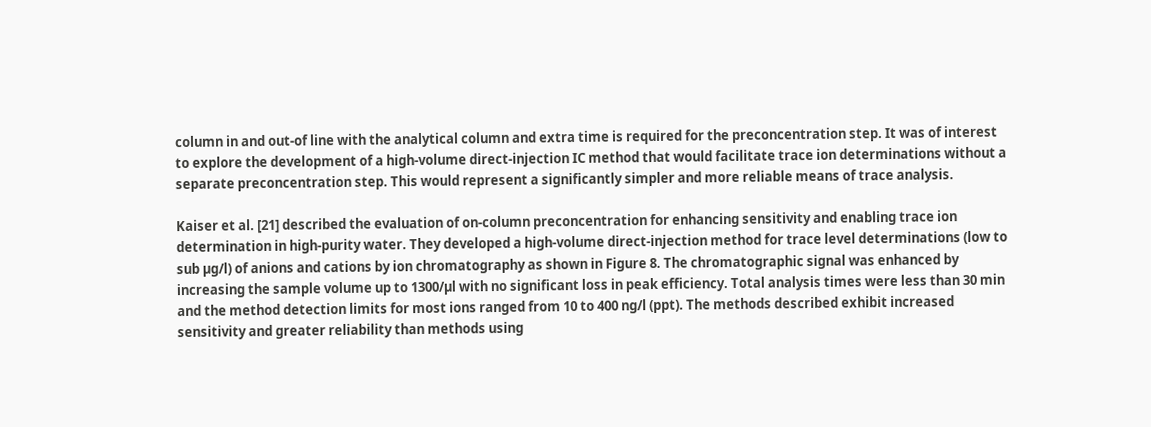column in and out-of line with the analytical column and extra time is required for the preconcentration step. It was of interest to explore the development of a high-volume direct-injection IC method that would facilitate trace ion determinations without a separate preconcentration step. This would represent a significantly simpler and more reliable means of trace analysis.

Kaiser et al. [21] described the evaluation of on-column preconcentration for enhancing sensitivity and enabling trace ion determination in high-purity water. They developed a high-volume direct-injection method for trace level determinations (low to sub µg/l) of anions and cations by ion chromatography as shown in Figure 8. The chromatographic signal was enhanced by increasing the sample volume up to 1300/µl with no significant loss in peak efficiency. Total analysis times were less than 30 min and the method detection limits for most ions ranged from 10 to 400 ng/l (ppt). The methods described exhibit increased sensitivity and greater reliability than methods using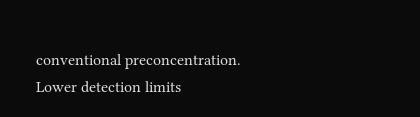conventional preconcentration. Lower detection limits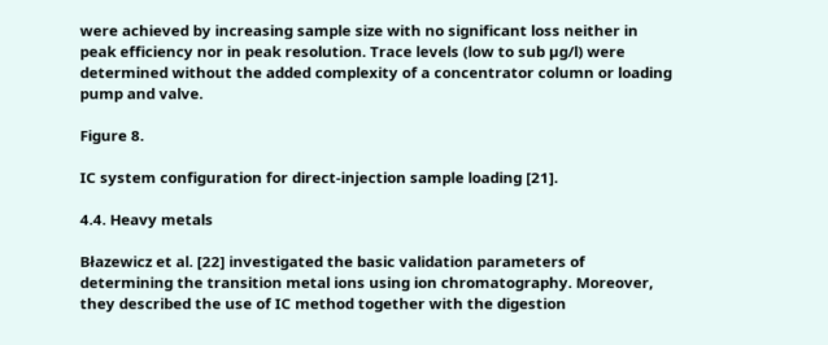were achieved by increasing sample size with no significant loss neither in peak efficiency nor in peak resolution. Trace levels (low to sub µg/l) were determined without the added complexity of a concentrator column or loading pump and valve.

Figure 8.

IC system configuration for direct-injection sample loading [21].

4.4. Heavy metals

Błazewicz et al. [22] investigated the basic validation parameters of determining the transition metal ions using ion chromatography. Moreover, they described the use of IC method together with the digestion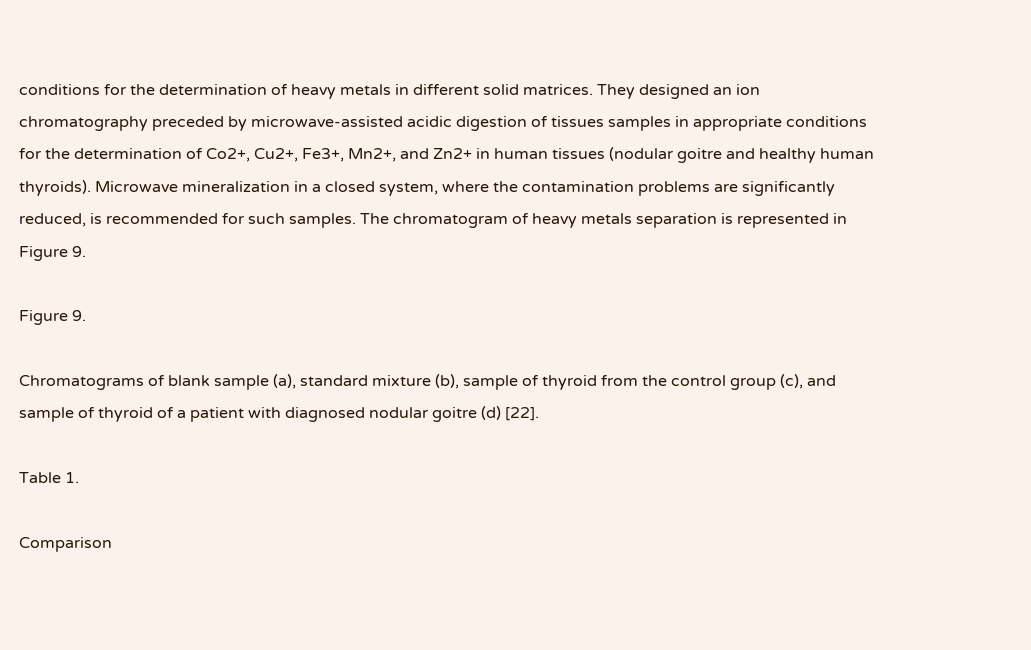conditions for the determination of heavy metals in different solid matrices. They designed an ion chromatography preceded by microwave-assisted acidic digestion of tissues samples in appropriate conditions for the determination of Co2+, Cu2+, Fe3+, Mn2+, and Zn2+ in human tissues (nodular goitre and healthy human thyroids). Microwave mineralization in a closed system, where the contamination problems are significantly reduced, is recommended for such samples. The chromatogram of heavy metals separation is represented in Figure 9.

Figure 9.

Chromatograms of blank sample (a), standard mixture (b), sample of thyroid from the control group (c), and sample of thyroid of a patient with diagnosed nodular goitre (d) [22].

Table 1.

Comparison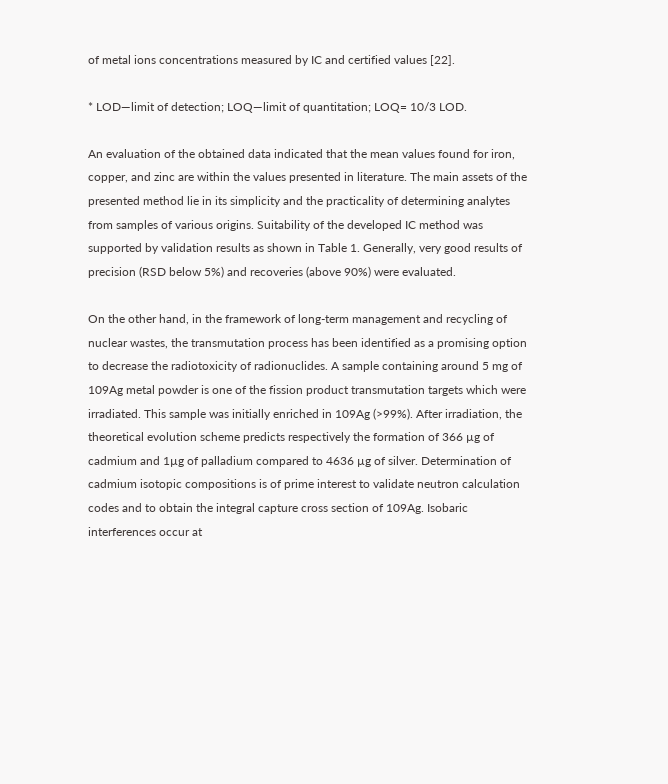of metal ions concentrations measured by IC and certified values [22].

* LOD—limit of detection; LOQ—limit of quantitation; LOQ= 10/3 LOD.

An evaluation of the obtained data indicated that the mean values found for iron, copper, and zinc are within the values presented in literature. The main assets of the presented method lie in its simplicity and the practicality of determining analytes from samples of various origins. Suitability of the developed IC method was supported by validation results as shown in Table 1. Generally, very good results of precision (RSD below 5%) and recoveries (above 90%) were evaluated.

On the other hand, in the framework of long-term management and recycling of nuclear wastes, the transmutation process has been identified as a promising option to decrease the radiotoxicity of radionuclides. A sample containing around 5 mg of 109Ag metal powder is one of the fission product transmutation targets which were irradiated. This sample was initially enriched in 109Ag (>99%). After irradiation, the theoretical evolution scheme predicts respectively the formation of 366 µg of cadmium and 1µg of palladium compared to 4636 µg of silver. Determination of cadmium isotopic compositions is of prime interest to validate neutron calculation codes and to obtain the integral capture cross section of 109Ag. Isobaric interferences occur at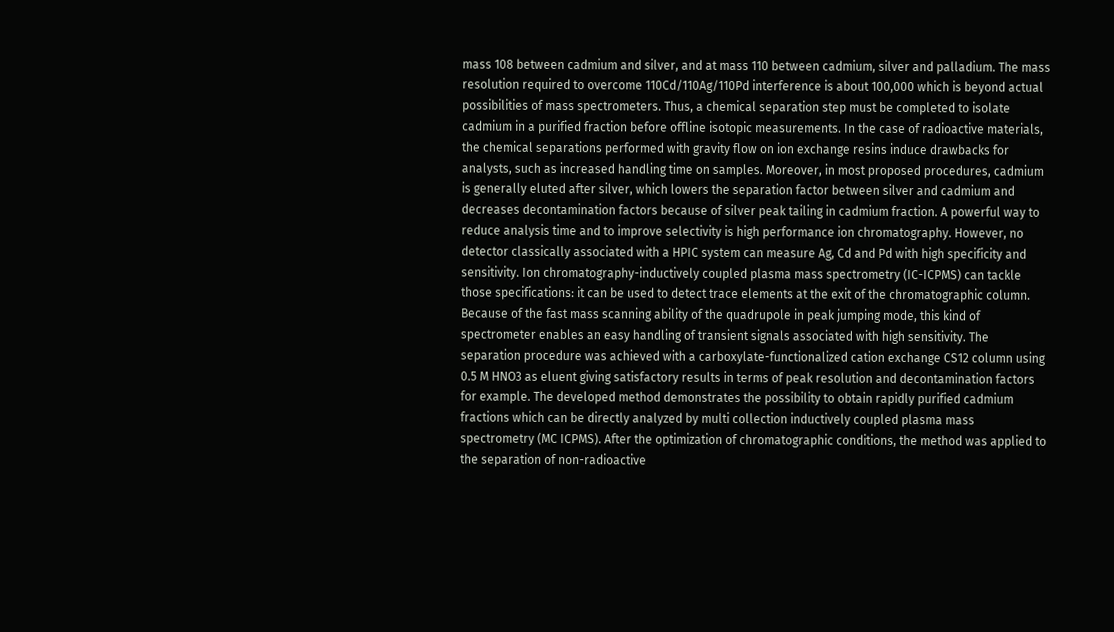mass 108 between cadmium and silver, and at mass 110 between cadmium, silver and palladium. The mass resolution required to overcome 110Cd/110Ag/110Pd interference is about 100,000 which is beyond actual possibilities of mass spectrometers. Thus, a chemical separation step must be completed to isolate cadmium in a purified fraction before offline isotopic measurements. In the case of radioactive materials, the chemical separations performed with gravity flow on ion exchange resins induce drawbacks for analysts, such as increased handling time on samples. Moreover, in most proposed procedures, cadmium is generally eluted after silver, which lowers the separation factor between silver and cadmium and decreases decontamination factors because of silver peak tailing in cadmium fraction. A powerful way to reduce analysis time and to improve selectivity is high performance ion chromatography. However, no detector classically associated with a HPIC system can measure Ag, Cd and Pd with high specificity and sensitivity. Ion chromatography-inductively coupled plasma mass spectrometry (IC-ICPMS) can tackle those specifications: it can be used to detect trace elements at the exit of the chromatographic column. Because of the fast mass scanning ability of the quadrupole in peak jumping mode, this kind of spectrometer enables an easy handling of transient signals associated with high sensitivity. The separation procedure was achieved with a carboxylate-functionalized cation exchange CS12 column using 0.5 M HNO3 as eluent giving satisfactory results in terms of peak resolution and decontamination factors for example. The developed method demonstrates the possibility to obtain rapidly purified cadmium fractions which can be directly analyzed by multi collection inductively coupled plasma mass spectrometry (MC ICPMS). After the optimization of chromatographic conditions, the method was applied to the separation of non-radioactive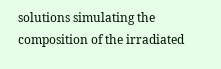solutions simulating the composition of the irradiated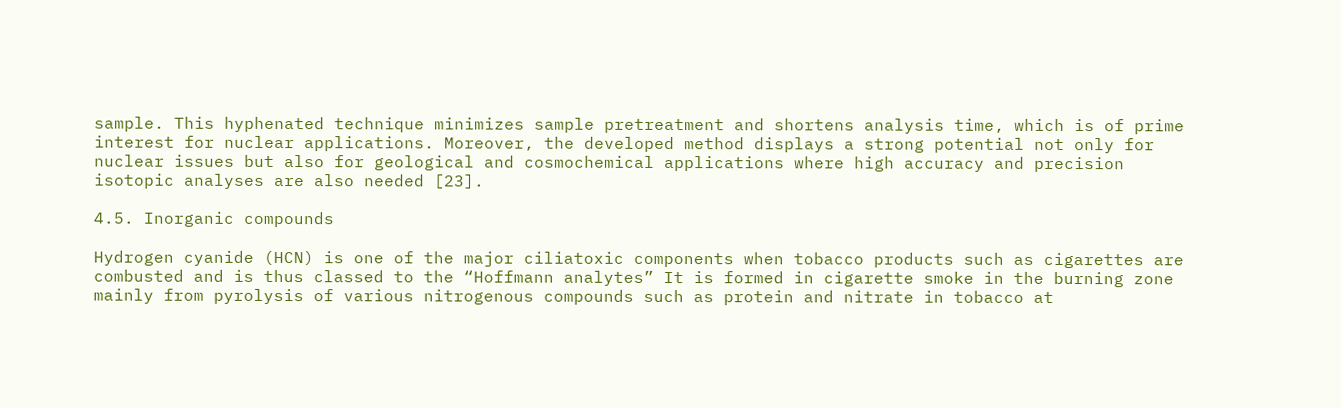sample. This hyphenated technique minimizes sample pretreatment and shortens analysis time, which is of prime interest for nuclear applications. Moreover, the developed method displays a strong potential not only for nuclear issues but also for geological and cosmochemical applications where high accuracy and precision isotopic analyses are also needed [23].

4.5. Inorganic compounds

Hydrogen cyanide (HCN) is one of the major ciliatoxic components when tobacco products such as cigarettes are combusted and is thus classed to the “Hoffmann analytes” It is formed in cigarette smoke in the burning zone mainly from pyrolysis of various nitrogenous compounds such as protein and nitrate in tobacco at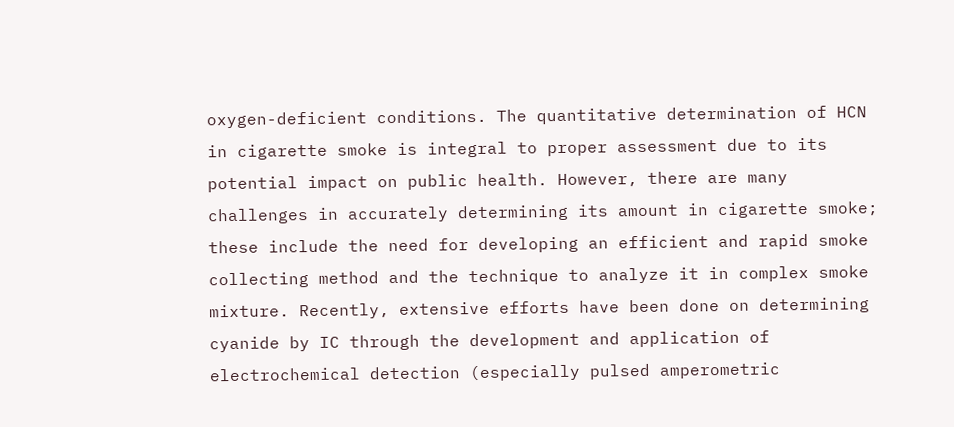oxygen-deficient conditions. The quantitative determination of HCN in cigarette smoke is integral to proper assessment due to its potential impact on public health. However, there are many challenges in accurately determining its amount in cigarette smoke; these include the need for developing an efficient and rapid smoke collecting method and the technique to analyze it in complex smoke mixture. Recently, extensive efforts have been done on determining cyanide by IC through the development and application of electrochemical detection (especially pulsed amperometric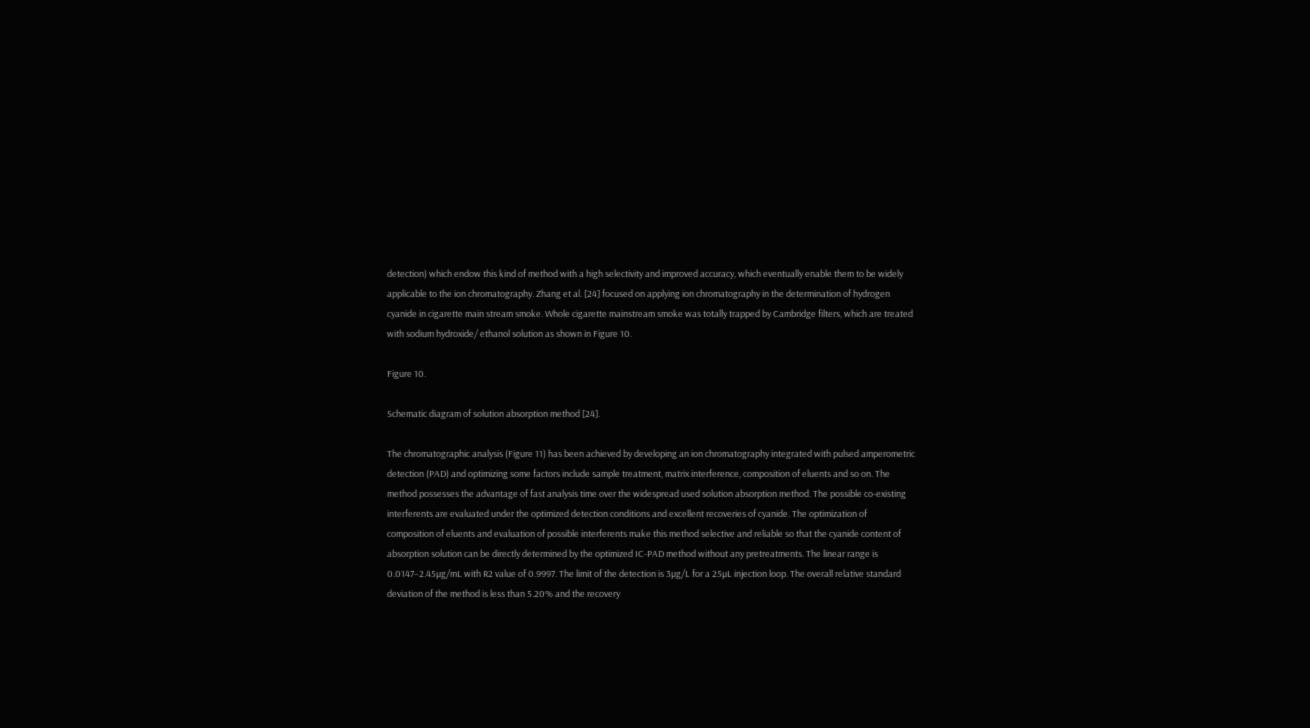detection) which endow this kind of method with a high selectivity and improved accuracy, which eventually enable them to be widely applicable to the ion chromatography. Zhang et al. [24] focused on applying ion chromatography in the determination of hydrogen cyanide in cigarette main stream smoke. Whole cigarette mainstream smoke was totally trapped by Cambridge filters, which are treated with sodium hydroxide/ ethanol solution as shown in Figure 10.

Figure 10.

Schematic diagram of solution absorption method [24].

The chromatographic analysis (Figure 11) has been achieved by developing an ion chromatography integrated with pulsed amperometric detection (PAD) and optimizing some factors include sample treatment, matrix interference, composition of eluents and so on. The method possesses the advantage of fast analysis time over the widespread used solution absorption method. The possible co-existing interferents are evaluated under the optimized detection conditions and excellent recoveries of cyanide. The optimization of composition of eluents and evaluation of possible interferents make this method selective and reliable so that the cyanide content of absorption solution can be directly determined by the optimized IC-PAD method without any pretreatments. The linear range is 0.0147–2.45µg/mL with R2 value of 0.9997. The limit of the detection is 3µg/L for a 25µL injection loop. The overall relative standard deviation of the method is less than 5.20% and the recovery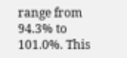range from 94.3% to 101.0%. This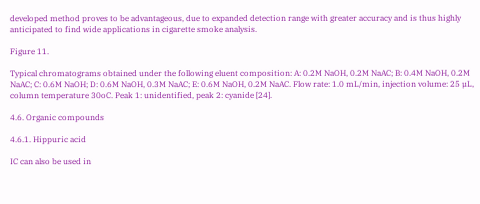developed method proves to be advantageous, due to expanded detection range with greater accuracy and is thus highly anticipated to find wide applications in cigarette smoke analysis.

Figure 11.

Typical chromatograms obtained under the following eluent composition: A: 0.2M NaOH, 0.2M NaAC; B: 0.4M NaOH, 0.2M NaAC; C: 0.6M NaOH; D: 0.6M NaOH, 0.3M NaAC; E: 0.6M NaOH, 0.2M NaAC. Flow rate: 1.0 mL/min, injection volume: 25 µL, column temperature 30oC. Peak 1: unidentified, peak 2: cyanide [24].

4.6. Organic compounds

4.6.1. Hippuric acid

IC can also be used in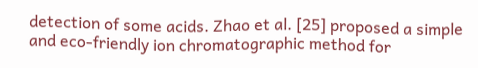detection of some acids. Zhao et al. [25] proposed a simple and eco-friendly ion chromatographic method for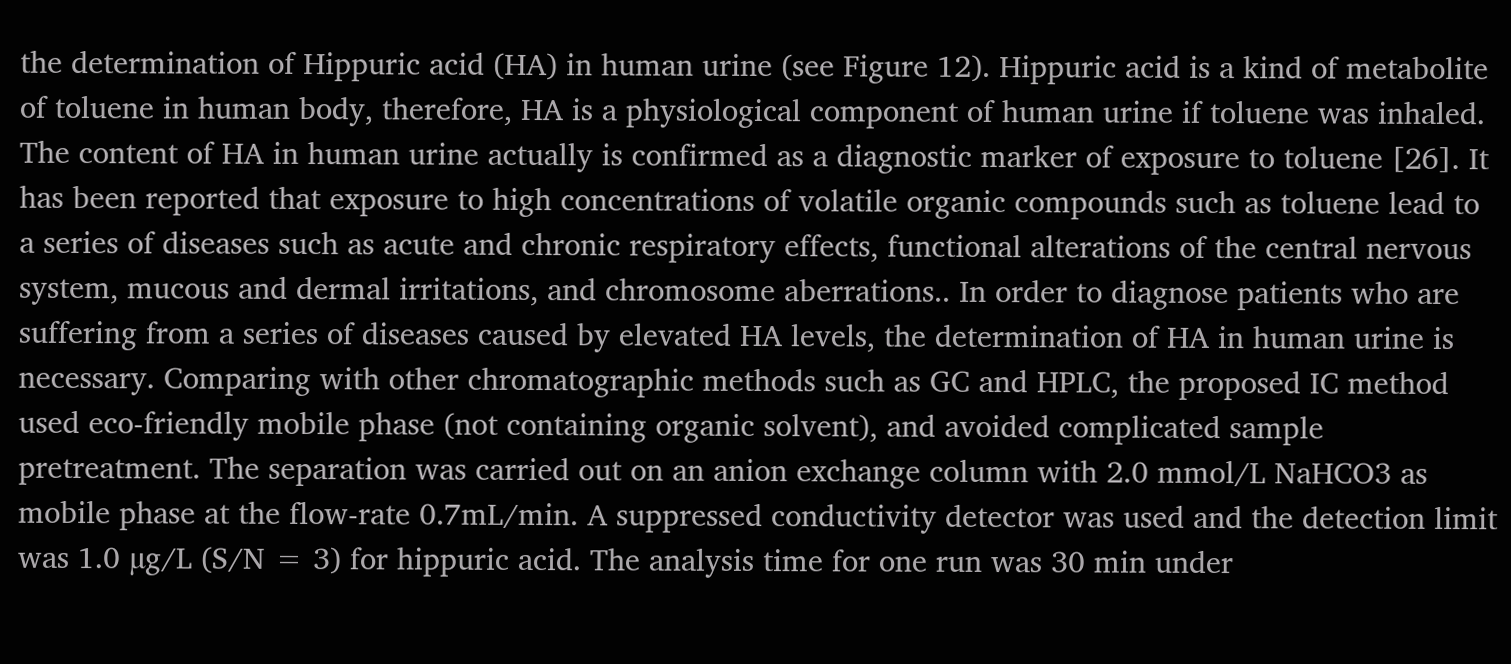the determination of Hippuric acid (HA) in human urine (see Figure 12). Hippuric acid is a kind of metabolite of toluene in human body, therefore, HA is a physiological component of human urine if toluene was inhaled. The content of HA in human urine actually is confirmed as a diagnostic marker of exposure to toluene [26]. It has been reported that exposure to high concentrations of volatile organic compounds such as toluene lead to a series of diseases such as acute and chronic respiratory effects, functional alterations of the central nervous system, mucous and dermal irritations, and chromosome aberrations.. In order to diagnose patients who are suffering from a series of diseases caused by elevated HA levels, the determination of HA in human urine is necessary. Comparing with other chromatographic methods such as GC and HPLC, the proposed IC method used eco-friendly mobile phase (not containing organic solvent), and avoided complicated sample pretreatment. The separation was carried out on an anion exchange column with 2.0 mmol/L NaHCO3 as mobile phase at the flow-rate 0.7mL/min. A suppressed conductivity detector was used and the detection limit was 1.0 µg/L (S/N = 3) for hippuric acid. The analysis time for one run was 30 min under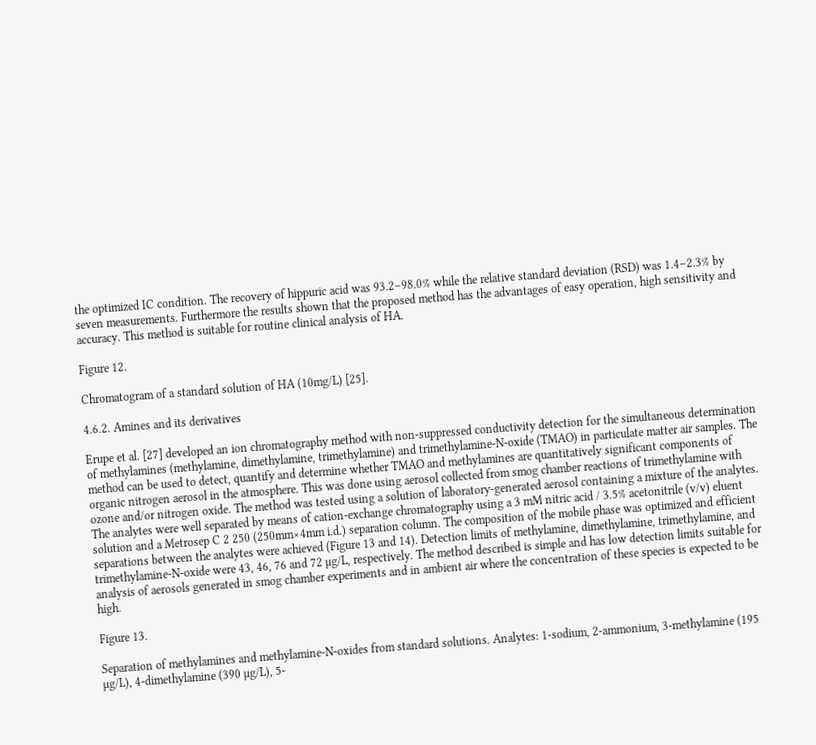the optimized IC condition. The recovery of hippuric acid was 93.2–98.0% while the relative standard deviation (RSD) was 1.4–2.3% by seven measurements. Furthermore the results shown that the proposed method has the advantages of easy operation, high sensitivity and accuracy. This method is suitable for routine clinical analysis of HA.

Figure 12.

Chromatogram of a standard solution of HA (10mg/L) [25].

4.6.2. Amines and its derivatives

Erupe et al. [27] developed an ion chromatography method with non-suppressed conductivity detection for the simultaneous determination of methylamines (methylamine, dimethylamine, trimethylamine) and trimethylamine-N-oxide (TMAO) in particulate matter air samples. The method can be used to detect, quantify and determine whether TMAO and methylamines are quantitatively significant components of organic nitrogen aerosol in the atmosphere. This was done using aerosol collected from smog chamber reactions of trimethylamine with ozone and/or nitrogen oxide. The method was tested using a solution of laboratory-generated aerosol containing a mixture of the analytes. The analytes were well separated by means of cation-exchange chromatography using a 3 mM nitric acid / 3.5% acetonitrile (v/v) eluent solution and a Metrosep C 2 250 (250mm×4mm i.d.) separation column. The composition of the mobile phase was optimized and efficient separations between the analytes were achieved (Figure 13 and 14). Detection limits of methylamine, dimethylamine, trimethylamine, and trimethylamine-N-oxide were 43, 46, 76 and 72 µg/L, respectively. The method described is simple and has low detection limits suitable for analysis of aerosols generated in smog chamber experiments and in ambient air where the concentration of these species is expected to be high.

Figure 13.

Separation of methylamines and methylamine-N-oxides from standard solutions. Analytes: 1-sodium, 2-ammonium, 3-methylamine (195 µg/L), 4-dimethylamine (390 µg/L), 5-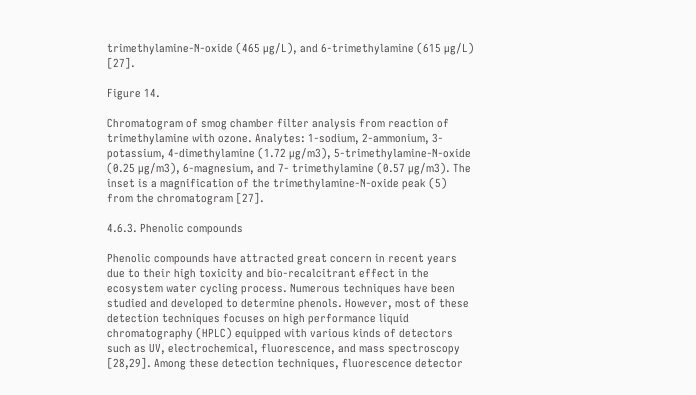trimethylamine-N-oxide (465 µg/L), and 6-trimethylamine (615 µg/L) [27].

Figure 14.

Chromatogram of smog chamber filter analysis from reaction of trimethylamine with ozone. Analytes: 1-sodium, 2-ammonium, 3-potassium, 4-dimethylamine (1.72 µg/m3), 5-trimethylamine-N-oxide (0.25 µg/m3), 6-magnesium, and 7- trimethylamine (0.57 µg/m3). The inset is a magnification of the trimethylamine-N-oxide peak (5) from the chromatogram [27].

4.6.3. Phenolic compounds

Phenolic compounds have attracted great concern in recent years due to their high toxicity and bio-recalcitrant effect in the ecosystem water cycling process. Numerous techniques have been studied and developed to determine phenols. However, most of these detection techniques focuses on high performance liquid chromatography (HPLC) equipped with various kinds of detectors such as UV, electrochemical, fluorescence, and mass spectroscopy [28,29]. Among these detection techniques, fluorescence detector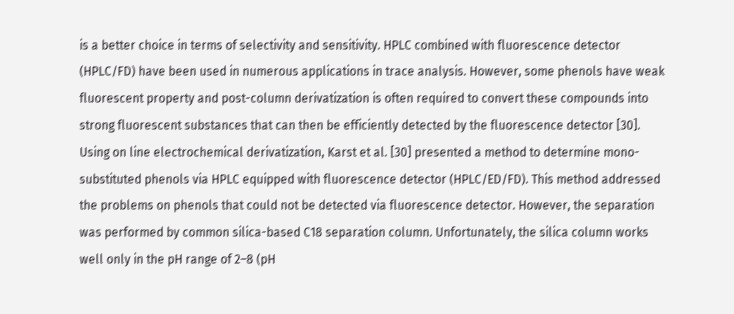is a better choice in terms of selectivity and sensitivity. HPLC combined with fluorescence detector (HPLC/FD) have been used in numerous applications in trace analysis. However, some phenols have weak fluorescent property and post-column derivatization is often required to convert these compounds into strong fluorescent substances that can then be efficiently detected by the fluorescence detector [30]. Using on line electrochemical derivatization, Karst et al. [30] presented a method to determine mono-substituted phenols via HPLC equipped with fluorescence detector (HPLC/ED/FD). This method addressed the problems on phenols that could not be detected via fluorescence detector. However, the separation was performed by common silica-based C18 separation column. Unfortunately, the silica column works well only in the pH range of 2–8 (pH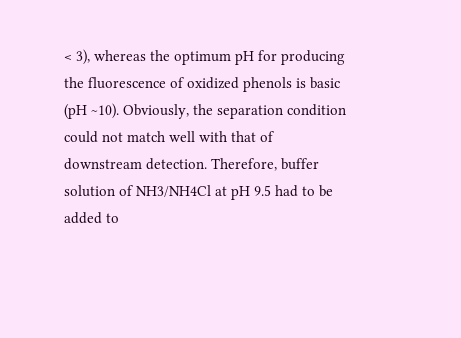< 3), whereas the optimum pH for producing the fluorescence of oxidized phenols is basic (pH ~10). Obviously, the separation condition could not match well with that of downstream detection. Therefore, buffer solution of NH3/NH4Cl at pH 9.5 had to be added to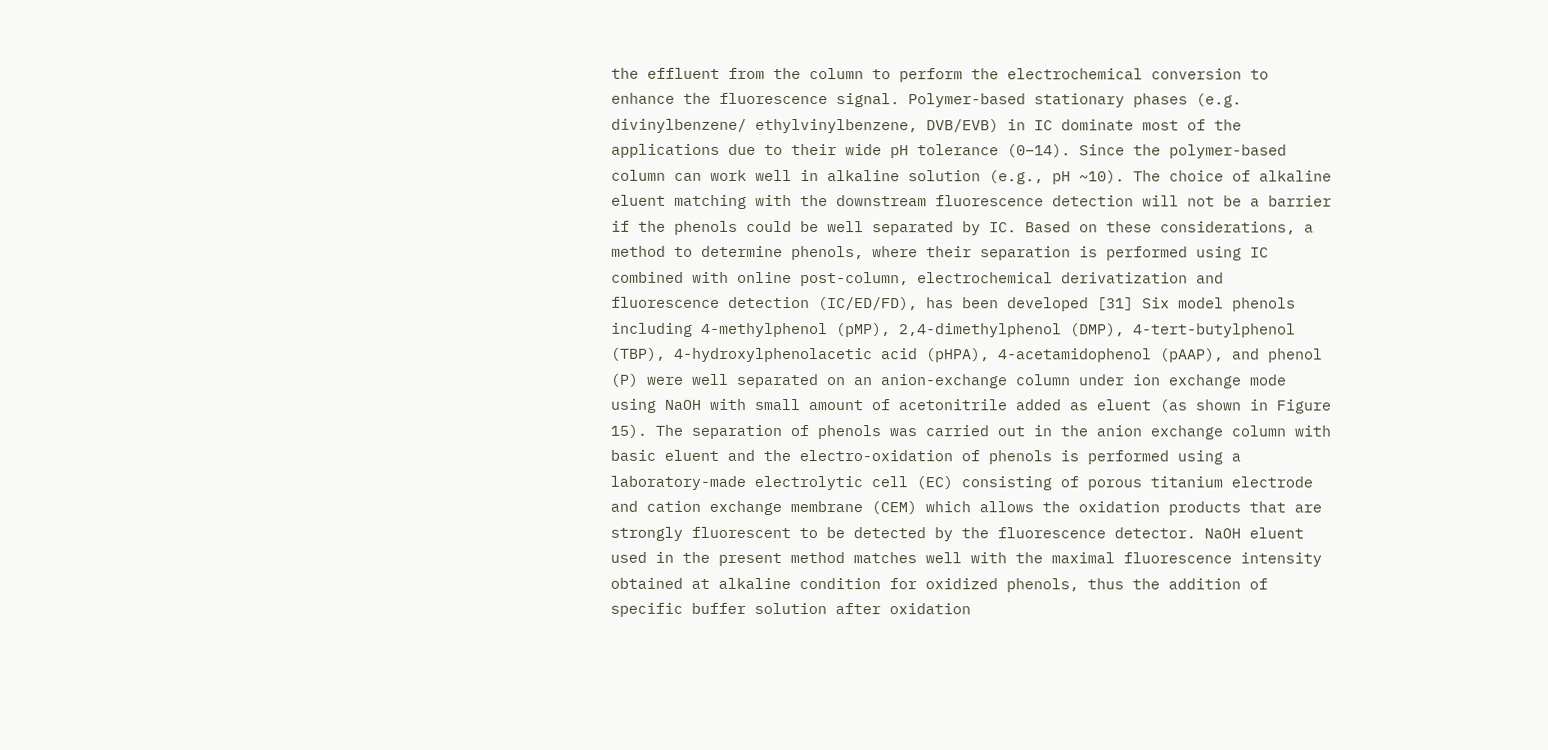the effluent from the column to perform the electrochemical conversion to enhance the fluorescence signal. Polymer-based stationary phases (e.g. divinylbenzene/ ethylvinylbenzene, DVB/EVB) in IC dominate most of the applications due to their wide pH tolerance (0–14). Since the polymer-based column can work well in alkaline solution (e.g., pH ~10). The choice of alkaline eluent matching with the downstream fluorescence detection will not be a barrier if the phenols could be well separated by IC. Based on these considerations, a method to determine phenols, where their separation is performed using IC combined with online post-column, electrochemical derivatization and fluorescence detection (IC/ED/FD), has been developed [31] Six model phenols including 4-methylphenol (pMP), 2,4-dimethylphenol (DMP), 4-tert-butylphenol (TBP), 4-hydroxylphenolacetic acid (pHPA), 4-acetamidophenol (pAAP), and phenol (P) were well separated on an anion-exchange column under ion exchange mode using NaOH with small amount of acetonitrile added as eluent (as shown in Figure 15). The separation of phenols was carried out in the anion exchange column with basic eluent and the electro-oxidation of phenols is performed using a laboratory-made electrolytic cell (EC) consisting of porous titanium electrode and cation exchange membrane (CEM) which allows the oxidation products that are strongly fluorescent to be detected by the fluorescence detector. NaOH eluent used in the present method matches well with the maximal fluorescence intensity obtained at alkaline condition for oxidized phenols, thus the addition of specific buffer solution after oxidation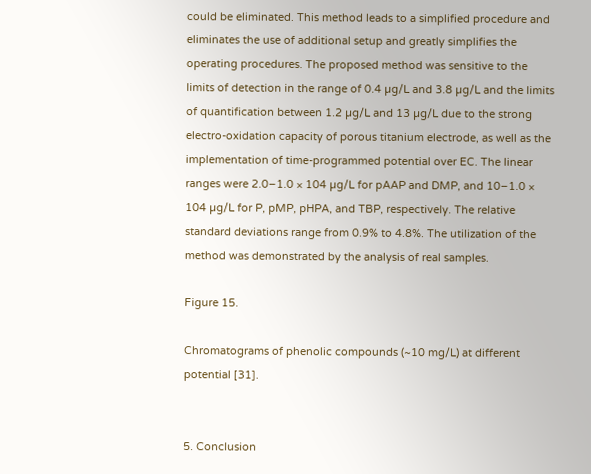could be eliminated. This method leads to a simplified procedure and eliminates the use of additional setup and greatly simplifies the operating procedures. The proposed method was sensitive to the limits of detection in the range of 0.4 µg/L and 3.8 µg/L and the limits of quantification between 1.2 µg/L and 13 µg/L due to the strong electro-oxidation capacity of porous titanium electrode, as well as the implementation of time-programmed potential over EC. The linear ranges were 2.0–1.0 × 104 µg/L for pAAP and DMP, and 10–1.0 × 104 µg/L for P, pMP, pHPA, and TBP, respectively. The relative standard deviations range from 0.9% to 4.8%. The utilization of the method was demonstrated by the analysis of real samples.

Figure 15.

Chromatograms of phenolic compounds (~10 mg/L) at different potential [31].


5. Conclusion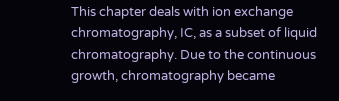This chapter deals with ion exchange chromatography, IC, as a subset of liquid chromatography. Due to the continuous growth, chromatography became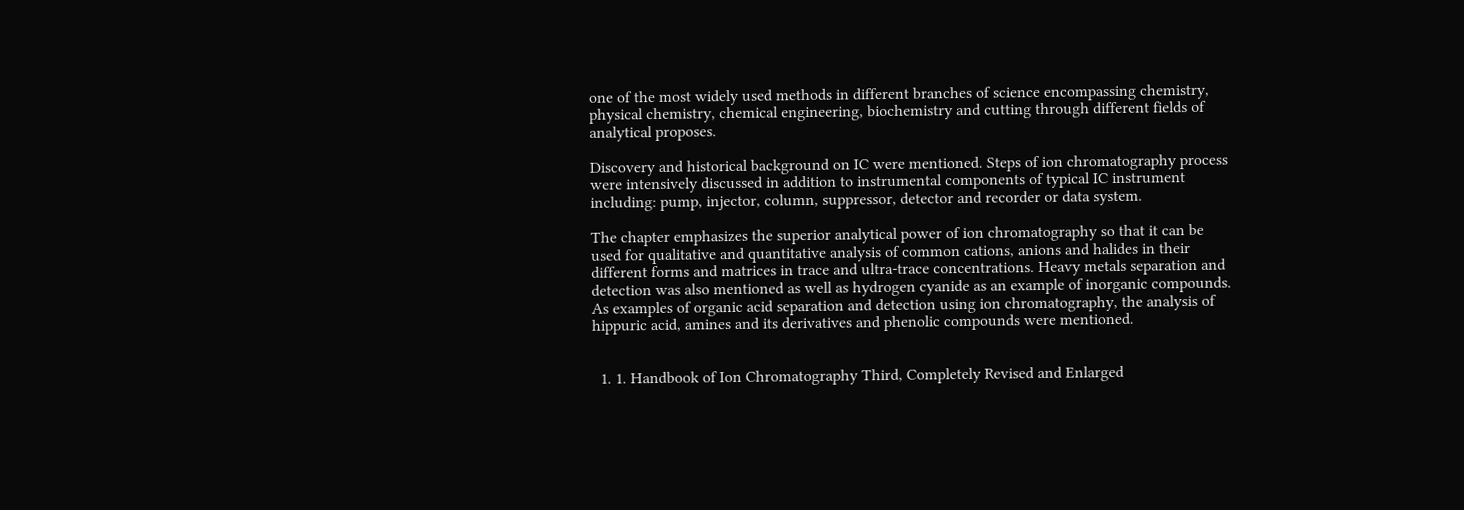one of the most widely used methods in different branches of science encompassing chemistry, physical chemistry, chemical engineering, biochemistry and cutting through different fields of analytical proposes.

Discovery and historical background on IC were mentioned. Steps of ion chromatography process were intensively discussed in addition to instrumental components of typical IC instrument including: pump, injector, column, suppressor, detector and recorder or data system.

The chapter emphasizes the superior analytical power of ion chromatography so that it can be used for qualitative and quantitative analysis of common cations, anions and halides in their different forms and matrices in trace and ultra-trace concentrations. Heavy metals separation and detection was also mentioned as well as hydrogen cyanide as an example of inorganic compounds. As examples of organic acid separation and detection using ion chromatography, the analysis of hippuric acid, amines and its derivatives and phenolic compounds were mentioned.


  1. 1. Handbook of Ion Chromatography Third, Completely Revised and Enlarged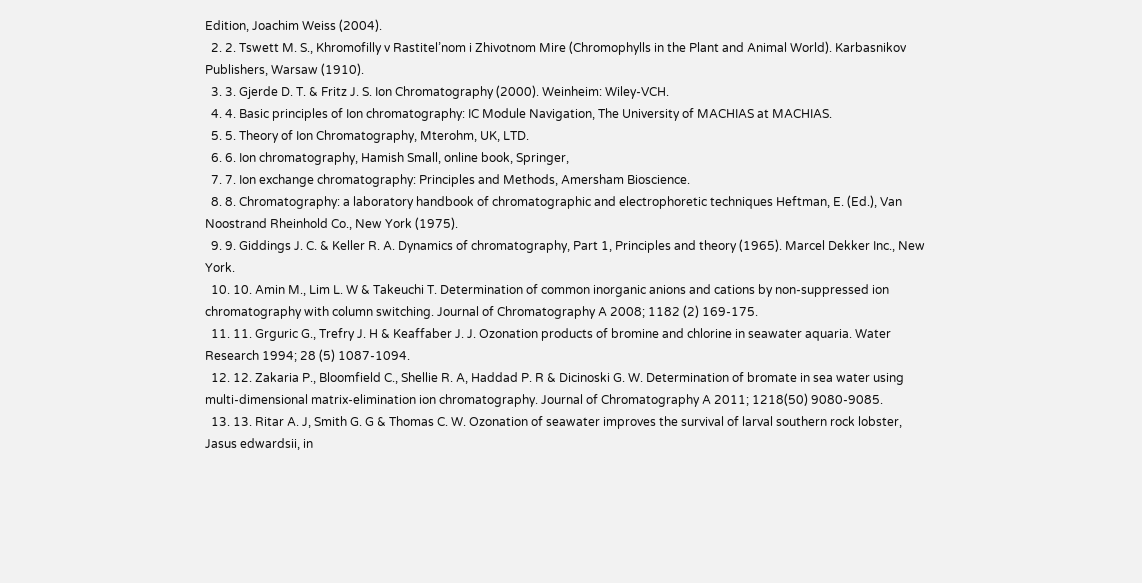Edition, Joachim Weiss (2004).
  2. 2. Tswett M. S., Khromofilly v Rastitel’nom i Zhivotnom Mire (Chromophylls in the Plant and Animal World). Karbasnikov Publishers, Warsaw (1910).
  3. 3. Gjerde D. T. & Fritz J. S. Ion Chromatography (2000). Weinheim: Wiley-VCH.
  4. 4. Basic principles of Ion chromatography: IC Module Navigation, The University of MACHIAS at MACHIAS.
  5. 5. Theory of Ion Chromatography, Mterohm, UK, LTD.
  6. 6. Ion chromatography, Hamish Small, online book, Springer,
  7. 7. Ion exchange chromatography: Principles and Methods, Amersham Bioscience.
  8. 8. Chromatography: a laboratory handbook of chromatographic and electrophoretic techniques Heftman, E. (Ed.), Van Noostrand Rheinhold Co., New York (1975).
  9. 9. Giddings J. C. & Keller R. A. Dynamics of chromatography, Part 1, Principles and theory (1965). Marcel Dekker Inc., New York.
  10. 10. Amin M., Lim L. W & Takeuchi T. Determination of common inorganic anions and cations by non-suppressed ion chromatography with column switching. Journal of Chromatography A 2008; 1182 (2) 169-175.
  11. 11. Grguric G., Trefry J. H & Keaffaber J. J. Ozonation products of bromine and chlorine in seawater aquaria. Water Research 1994; 28 (5) 1087-1094.
  12. 12. Zakaria P., Bloomfield C., Shellie R. A, Haddad P. R & Dicinoski G. W. Determination of bromate in sea water using multi-dimensional matrix-elimination ion chromatography. Journal of Chromatography A 2011; 1218(50) 9080-9085.
  13. 13. Ritar A. J, Smith G. G & Thomas C. W. Ozonation of seawater improves the survival of larval southern rock lobster, Jasus edwardsii, in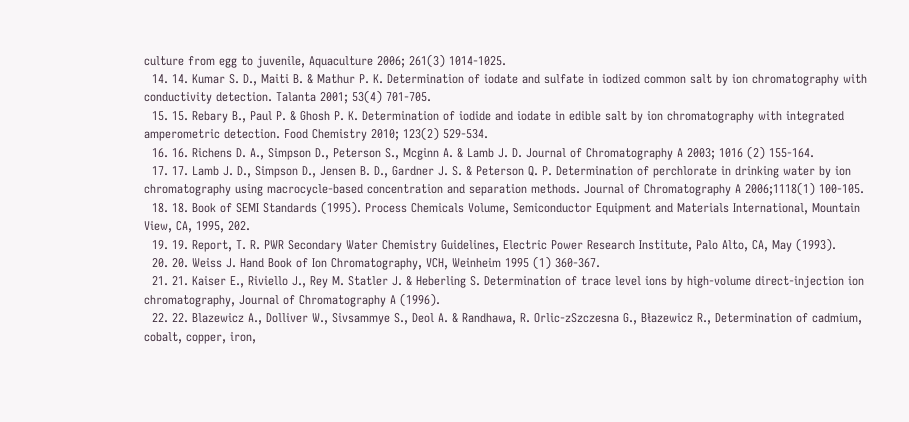culture from egg to juvenile, Aquaculture 2006; 261(3) 1014-1025.
  14. 14. Kumar S. D., Maiti B. & Mathur P. K. Determination of iodate and sulfate in iodized common salt by ion chromatography with conductivity detection. Talanta 2001; 53(4) 701-705.
  15. 15. Rebary B., Paul P. & Ghosh P. K. Determination of iodide and iodate in edible salt by ion chromatography with integrated amperometric detection. Food Chemistry 2010; 123(2) 529-534.
  16. 16. Richens D. A., Simpson D., Peterson S., Mcginn A. & Lamb J. D. Journal of Chromatography A 2003; 1016 (2) 155-164.
  17. 17. Lamb J. D., Simpson D., Jensen B. D., Gardner J. S. & Peterson Q. P. Determination of perchlorate in drinking water by ion chromatography using macrocycle-based concentration and separation methods. Journal of Chromatography A 2006;1118(1) 100-105.
  18. 18. Book of SEMI Standards (1995). Process Chemicals Volume, Semiconductor Equipment and Materials International, Mountain View, CA, 1995, 202.
  19. 19. Report, T. R. PWR Secondary Water Chemistry Guidelines, Electric Power Research Institute, Palo Alto, CA, May (1993).
  20. 20. Weiss J. Hand Book of Ion Chromatography, VCH, Weinheim 1995 (1) 360-367.
  21. 21. Kaiser E., Riviello J., Rey M. Statler J. & Heberling S. Determination of trace level ions by high-volume direct-injection ion chromatography, Journal of Chromatography A (1996).
  22. 22. Blazewicz A., Dolliver W., Sivsammye S., Deol A. & Randhawa, R. Orlic-zSzczesna G., Błazewicz R., Determination of cadmium, cobalt, copper, iron,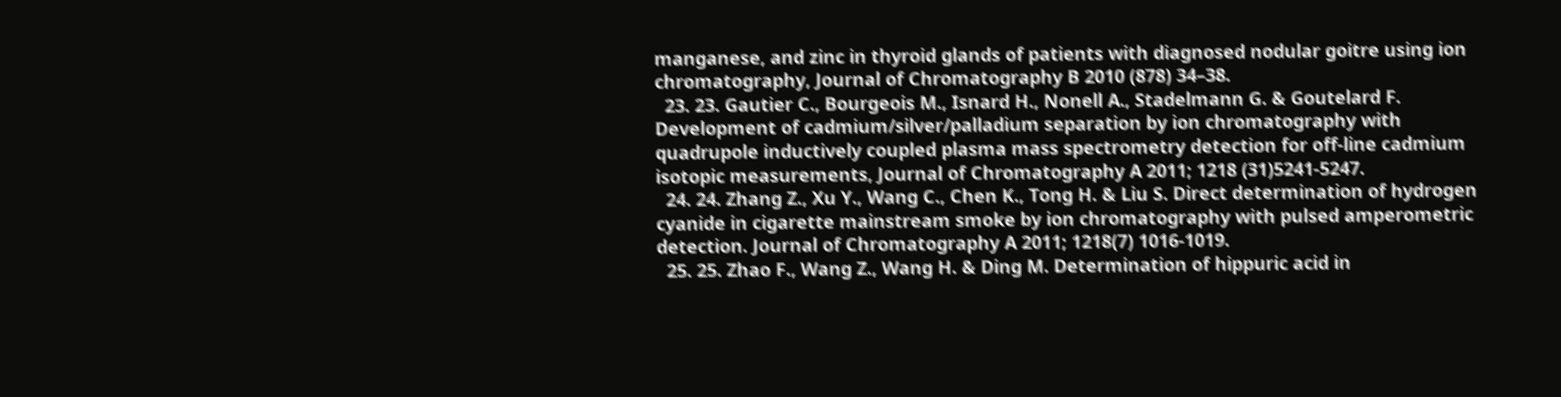manganese, and zinc in thyroid glands of patients with diagnosed nodular goitre using ion chromatography, Journal of Chromatography B 2010 (878) 34–38.
  23. 23. Gautier C., Bourgeois M., Isnard H., Nonell A., Stadelmann G. & Goutelard F. Development of cadmium/silver/palladium separation by ion chromatography with quadrupole inductively coupled plasma mass spectrometry detection for off-line cadmium isotopic measurements, Journal of Chromatography A 2011; 1218 (31)5241-5247.
  24. 24. Zhang Z., Xu Y., Wang C., Chen K., Tong H. & Liu S. Direct determination of hydrogen cyanide in cigarette mainstream smoke by ion chromatography with pulsed amperometric detection. Journal of Chromatography A 2011; 1218(7) 1016-1019.
  25. 25. Zhao F., Wang Z., Wang H. & Ding M. Determination of hippuric acid in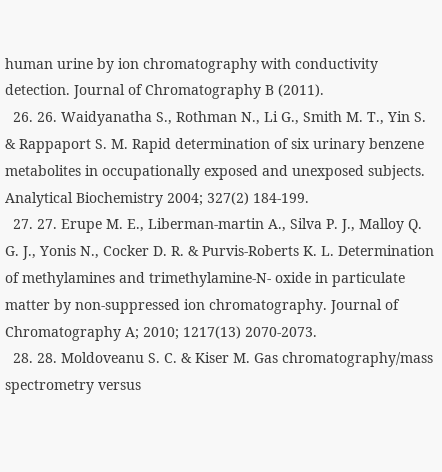human urine by ion chromatography with conductivity detection. Journal of Chromatography B (2011).
  26. 26. Waidyanatha S., Rothman N., Li G., Smith M. T., Yin S. & Rappaport S. M. Rapid determination of six urinary benzene metabolites in occupationally exposed and unexposed subjects. Analytical Biochemistry 2004; 327(2) 184-199.
  27. 27. Erupe M. E., Liberman-martin A., Silva P. J., Malloy Q. G. J., Yonis N., Cocker D. R. & Purvis-Roberts K. L. Determination of methylamines and trimethylamine-N- oxide in particulate matter by non-suppressed ion chromatography. Journal of Chromatography A; 2010; 1217(13) 2070-2073.
  28. 28. Moldoveanu S. C. & Kiser M. Gas chromatography/mass spectrometry versus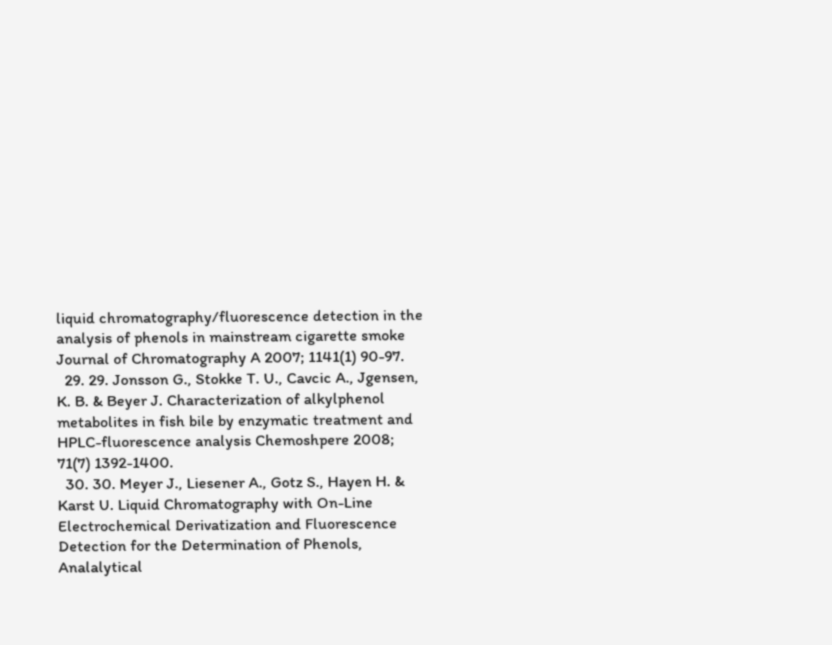liquid chromatography/fluorescence detection in the analysis of phenols in mainstream cigarette smoke Journal of Chromatography A 2007; 1141(1) 90-97.
  29. 29. Jonsson G., Stokke T. U., Cavcic A., Jgensen, K. B. & Beyer J. Characterization of alkylphenol metabolites in fish bile by enzymatic treatment and HPLC-fluorescence analysis Chemoshpere 2008; 71(7) 1392-1400.
  30. 30. Meyer J., Liesener A., Gotz S., Hayen H. & Karst U. Liquid Chromatography with On-Line Electrochemical Derivatization and Fluorescence Detection for the Determination of Phenols, Analalytical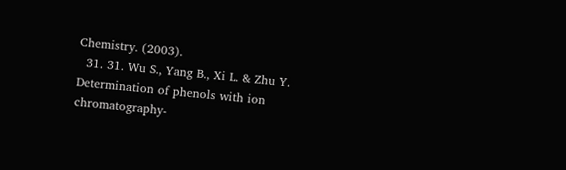Chemistry. (2003).
  31. 31. Wu S., Yang B., Xi L. & Zhu Y. Determination of phenols with ion chromatography-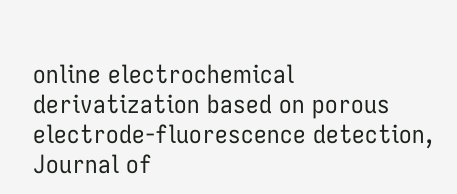online electrochemical derivatization based on porous electrode-fluorescence detection, Journal of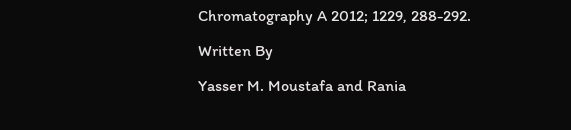Chromatography A 2012; 1229, 288-292.

Written By

Yasser M. Moustafa and Rania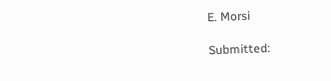E. Morsi

Submitted: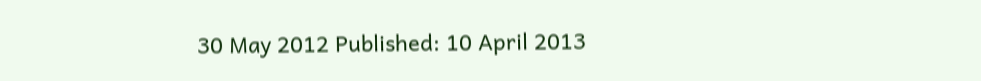30 May 2012 Published: 10 April 2013